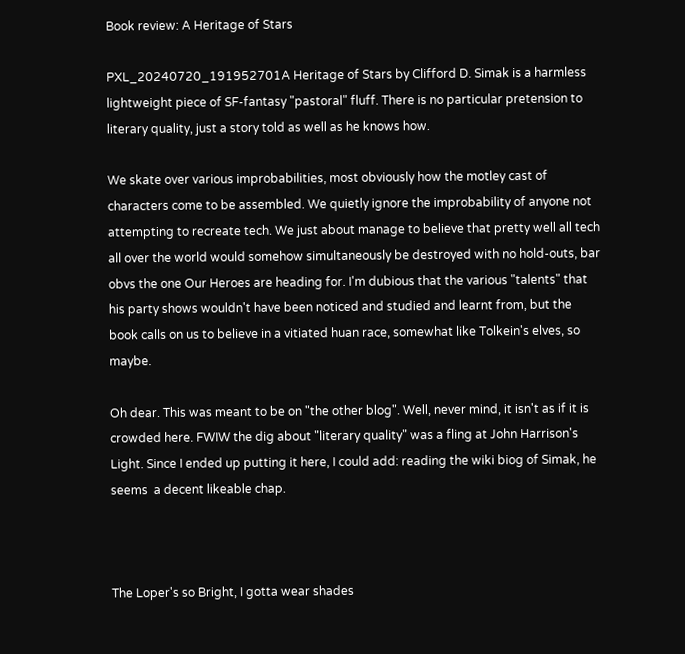Book review: A Heritage of Stars

PXL_20240720_191952701A Heritage of Stars by Clifford D. Simak is a harmless lightweight piece of SF-fantasy "pastoral" fluff. There is no particular pretension to literary quality, just a story told as well as he knows how.

We skate over various improbabilities, most obviously how the motley cast of characters come to be assembled. We quietly ignore the improbability of anyone not attempting to recreate tech. We just about manage to believe that pretty well all tech all over the world would somehow simultaneously be destroyed with no hold-outs, bar obvs the one Our Heroes are heading for. I'm dubious that the various "talents" that his party shows wouldn't have been noticed and studied and learnt from, but the book calls on us to believe in a vitiated huan race, somewhat like Tolkein's elves, so maybe.

Oh dear. This was meant to be on "the other blog". Well, never mind, it isn't as if it is crowded here. FWIW the dig about "literary quality" was a fling at John Harrison's Light. Since I ended up putting it here, I could add: reading the wiki biog of Simak, he seems  a decent likeable chap.



The Loper's so Bright, I gotta wear shades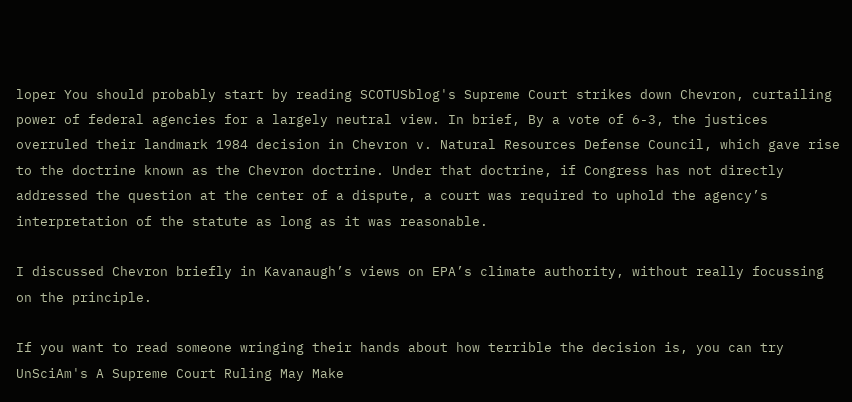loper You should probably start by reading SCOTUSblog's Supreme Court strikes down Chevron, curtailing power of federal agencies for a largely neutral view. In brief, By a vote of 6-3, the justices overruled their landmark 1984 decision in Chevron v. Natural Resources Defense Council, which gave rise to the doctrine known as the Chevron doctrine. Under that doctrine, if Congress has not directly addressed the question at the center of a dispute, a court was required to uphold the agency’s interpretation of the statute as long as it was reasonable.

I discussed Chevron briefly in Kavanaugh’s views on EPA’s climate authority, without really focussing on the principle.

If you want to read someone wringing their hands about how terrible the decision is, you can try UnSciAm's A Supreme Court Ruling May Make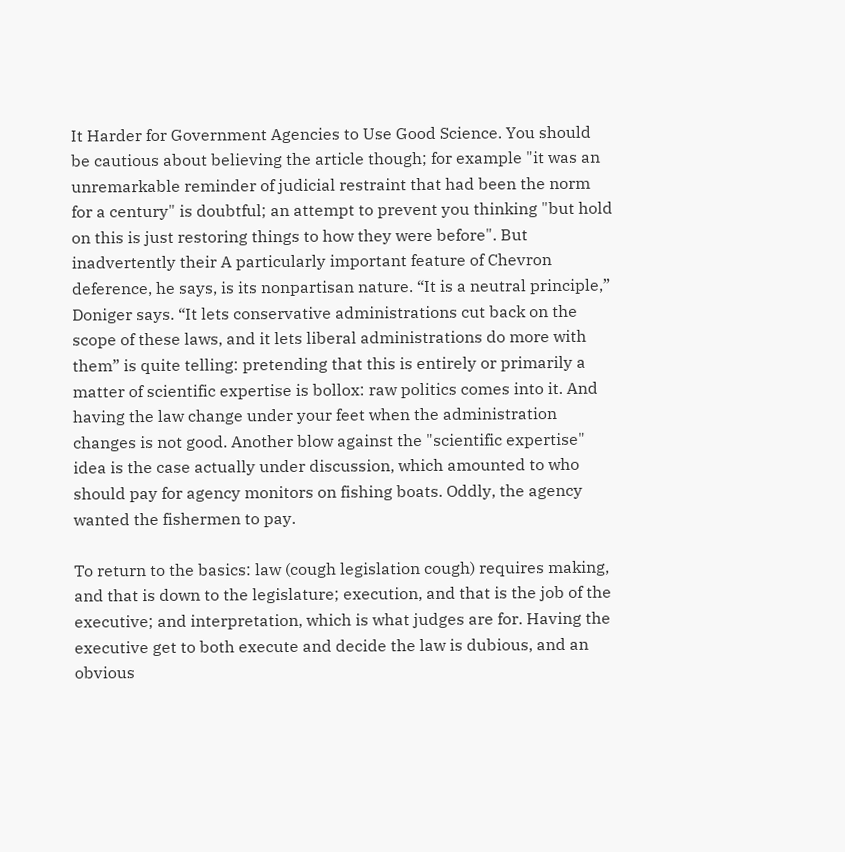It Harder for Government Agencies to Use Good Science. You should be cautious about believing the article though; for example "it was an unremarkable reminder of judicial restraint that had been the norm for a century" is doubtful; an attempt to prevent you thinking "but hold on this is just restoring things to how they were before". But inadvertently their A particularly important feature of Chevron deference, he says, is its nonpartisan nature. “It is a neutral principle,” Doniger says. “It lets conservative administrations cut back on the scope of these laws, and it lets liberal administrations do more with them” is quite telling: pretending that this is entirely or primarily a matter of scientific expertise is bollox: raw politics comes into it. And having the law change under your feet when the administration changes is not good. Another blow against the "scientific expertise" idea is the case actually under discussion, which amounted to who should pay for agency monitors on fishing boats. Oddly, the agency wanted the fishermen to pay.

To return to the basics: law (cough legislation cough) requires making, and that is down to the legislature; execution, and that is the job of the executive; and interpretation, which is what judges are for. Having the executive get to both execute and decide the law is dubious, and an obvious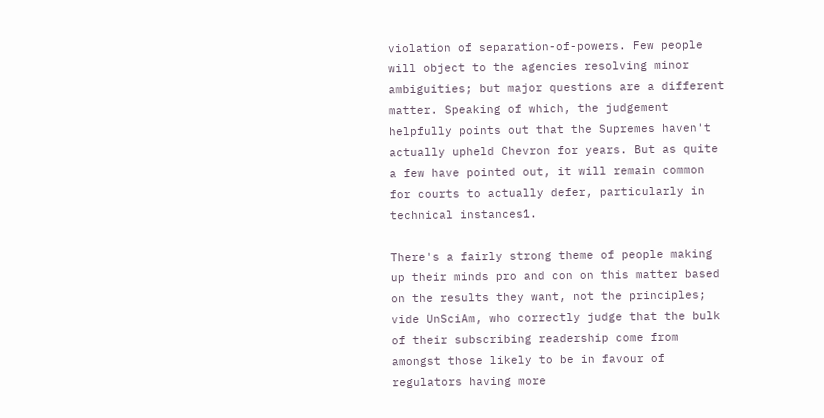violation of separation-of-powers. Few people will object to the agencies resolving minor ambiguities; but major questions are a different matter. Speaking of which, the judgement helpfully points out that the Supremes haven't actually upheld Chevron for years. But as quite a few have pointed out, it will remain common for courts to actually defer, particularly in technical instances1.

There's a fairly strong theme of people making up their minds pro and con on this matter based on the results they want, not the principles; vide UnSciAm, who correctly judge that the bulk of their subscribing readership come from amongst those likely to be in favour of regulators having more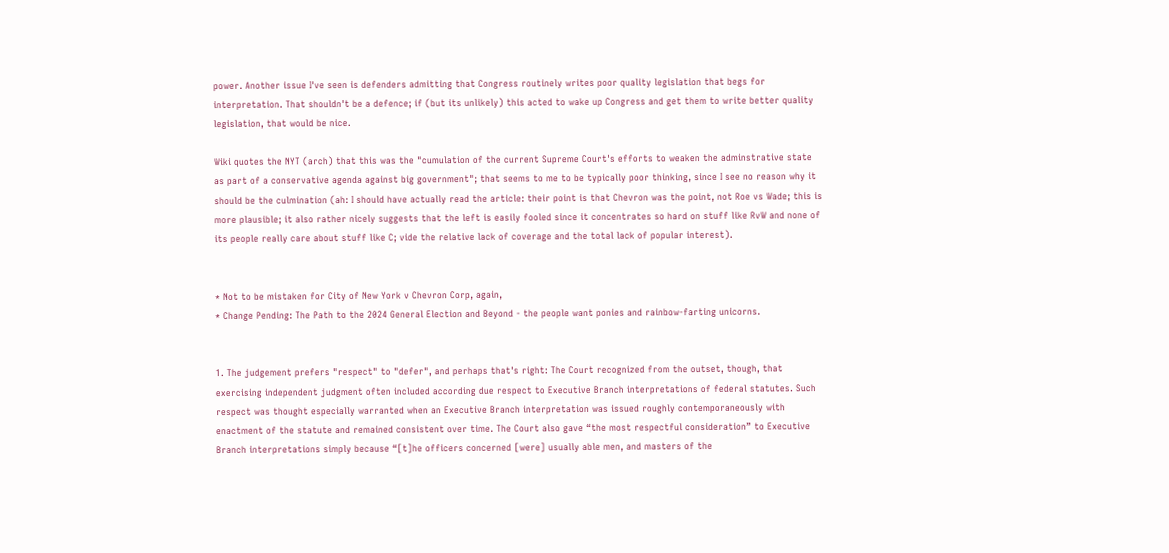power. Another issue I've seen is defenders admitting that Congress routinely writes poor quality legislation that begs for interpretation. That shouldn't be a defence; if (but its unlikely) this acted to wake up Congress and get them to write better quality legislation, that would be nice.

Wiki quotes the NYT (arch) that this was the "cumulation of the current Supreme Court's efforts to weaken the adminstrative state as part of a conservative agenda against big government"; that seems to me to be typically poor thinking, since I see no reason why it should be the culmination (ah: I should have actually read the article: their point is that Chevron was the point, not Roe vs Wade; this is more plausible; it also rather nicely suggests that the left is easily fooled since it concentrates so hard on stuff like RvW and none of its people really care about stuff like C; vide the relative lack of coverage and the total lack of popular interest).


* Not to be mistaken for City of New York v Chevron Corp, again,
* Change Pending: The Path to the 2024 General Election and Beyond - the people want ponies and rainbow-farting unicorns.


1. The judgement prefers "respect" to "defer", and perhaps that's right: The Court recognized from the outset, though, that exercising independent judgment often included according due respect to Executive Branch interpretations of federal statutes. Such respect was thought especially warranted when an Executive Branch interpretation was issued roughly contemporaneously with enactment of the statute and remained consistent over time. The Court also gave “the most respectful consideration” to Executive Branch interpretations simply because “[t]he officers concerned [were] usually able men, and masters of the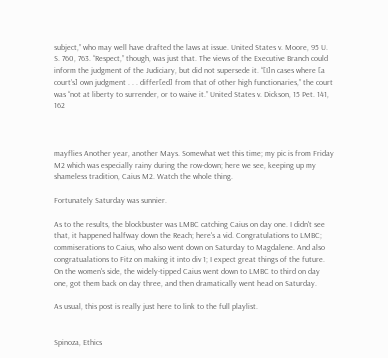subject,” who may well have drafted the laws at issue. United States v. Moore, 95 U. S. 760, 763. “Respect,” though, was just that. The views of the Executive Branch could inform the judgment of the Judiciary, but did not supersede it. “[I]n cases where [a court’s] own judgment . . . differ[ed] from that of other high functionaries,” the court was “not at liberty to surrender, or to waive it.” United States v. Dickson, 15 Pet. 141, 162



mayflies Another year, another Mays. Somewhat wet this time; my pic is from Friday M2 which was especially rainy during the row-down; here we see, keeping up my shameless tradition, Caius M2. Watch the whole thing.

Fortunately Saturday was sunnier.

As to the results, the blockbuster was LMBC catching Caius on day one. I didn't see that, it happened halfway down the Reach; here's a vid. Congratulations to LMBC; commiserations to Caius, who also went down on Saturday to Magdalene. And also congratualations to Fitz on making it into div 1; I expect great things of the future. On the women's side, the widely-tipped Caius went down to LMBC to third on day one, got them back on day three, and then dramatically went head on Saturday.

As usual, this post is really just here to link to the full playlist.


Spinoza, Ethics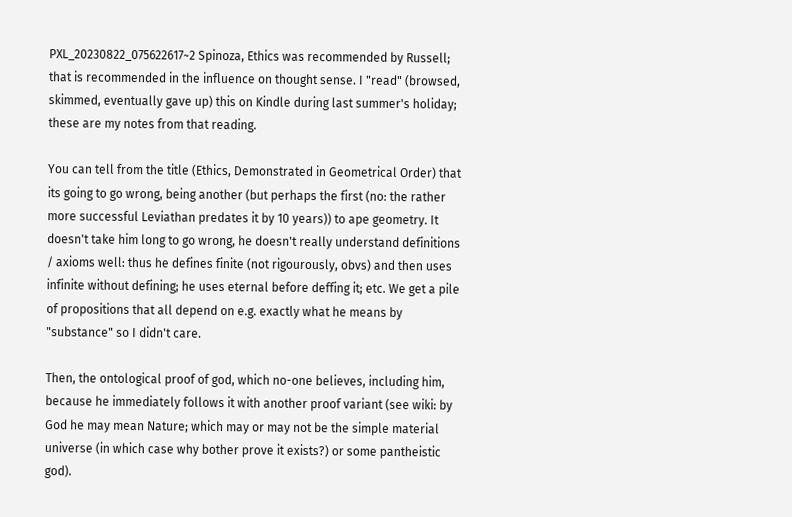PXL_20230822_075622617~2 Spinoza, Ethics was recommended by Russell; that is recommended in the influence on thought sense. I "read" (browsed, skimmed, eventually gave up) this on Kindle during last summer's holiday; these are my notes from that reading.

You can tell from the title (Ethics, Demonstrated in Geometrical Order) that its going to go wrong, being another (but perhaps the first (no: the rather more successful Leviathan predates it by 10 years)) to ape geometry. It doesn't take him long to go wrong, he doesn't really understand definitions / axioms well: thus he defines finite (not rigourously, obvs) and then uses infinite without defining; he uses eternal before deffing it; etc. We get a pile of propositions that all depend on e.g. exactly what he means by "substance" so I didn't care.

Then, the ontological proof of god, which no-one believes, including him, because he immediately follows it with another proof variant (see wiki: by God he may mean Nature; which may or may not be the simple material universe (in which case why bother prove it exists?) or some pantheistic god).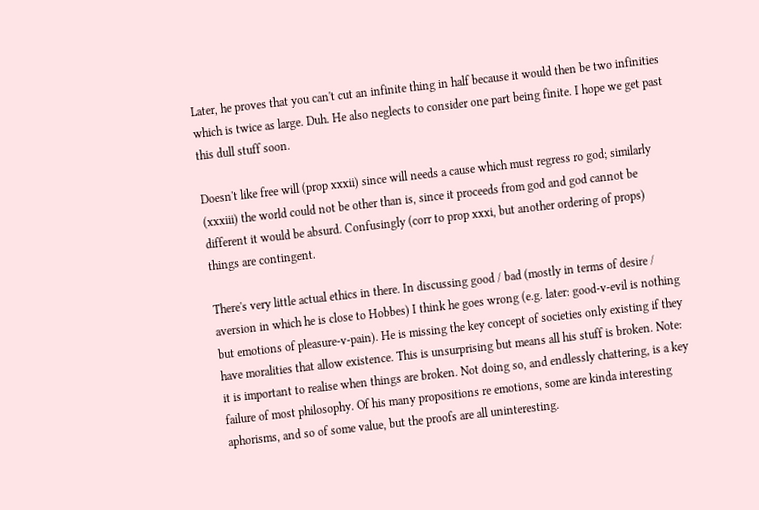Later, he proves that you can't cut an infinite thing in half because it would then be two infinities which is twice as large. Duh. He also neglects to consider one part being finite. I hope we get past this dull stuff soon.

Doesn't like free will (prop xxxii) since will needs a cause which must regress ro god; similarly (xxxiii) the world could not be other than is, since it proceeds from god and god cannot be different it would be absurd. Confusingly (corr to prop xxxi, but another ordering of props) things are contingent.

There's very little actual ethics in there. In discussing good / bad (mostly in terms of desire / aversion in which he is close to Hobbes) I think he goes wrong (e.g. later: good-v-evil is nothing but emotions of pleasure-v-pain). He is missing the key concept of societies only existing if they have moralities that allow existence. This is unsurprising but means all his stuff is broken. Note: it is important to realise when things are broken. Not doing so, and endlessly chattering, is a key failure of most philosophy. Of his many propositions re emotions, some are kinda interesting aphorisms, and so of some value, but the proofs are all uninteresting.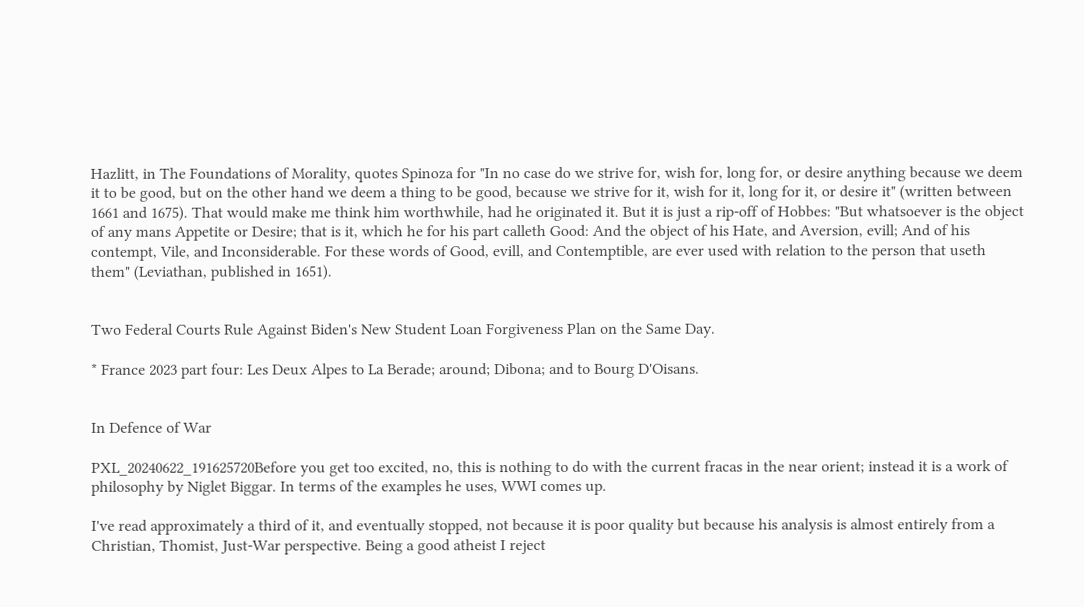Hazlitt, in The Foundations of Morality, quotes Spinoza for "In no case do we strive for, wish for, long for, or desire anything because we deem it to be good, but on the other hand we deem a thing to be good, because we strive for it, wish for it, long for it, or desire it" (written between 1661 and 1675). That would make me think him worthwhile, had he originated it. But it is just a rip-off of Hobbes: "But whatsoever is the object of any mans Appetite or Desire; that is it, which he for his part calleth Good: And the object of his Hate, and Aversion, evill; And of his contempt, Vile, and Inconsiderable. For these words of Good, evill, and Contemptible, are ever used with relation to the person that useth them" (Leviathan, published in 1651).


Two Federal Courts Rule Against Biden's New Student Loan Forgiveness Plan on the Same Day.

* France 2023 part four: Les Deux Alpes to La Berade; around; Dibona; and to Bourg D'Oisans.


In Defence of War

PXL_20240622_191625720Before you get too excited, no, this is nothing to do with the current fracas in the near orient; instead it is a work of philosophy by Niglet Biggar. In terms of the examples he uses, WWI comes up.

I've read approximately a third of it, and eventually stopped, not because it is poor quality but because his analysis is almost entirely from a Christian, Thomist, Just-War perspective. Being a good atheist I reject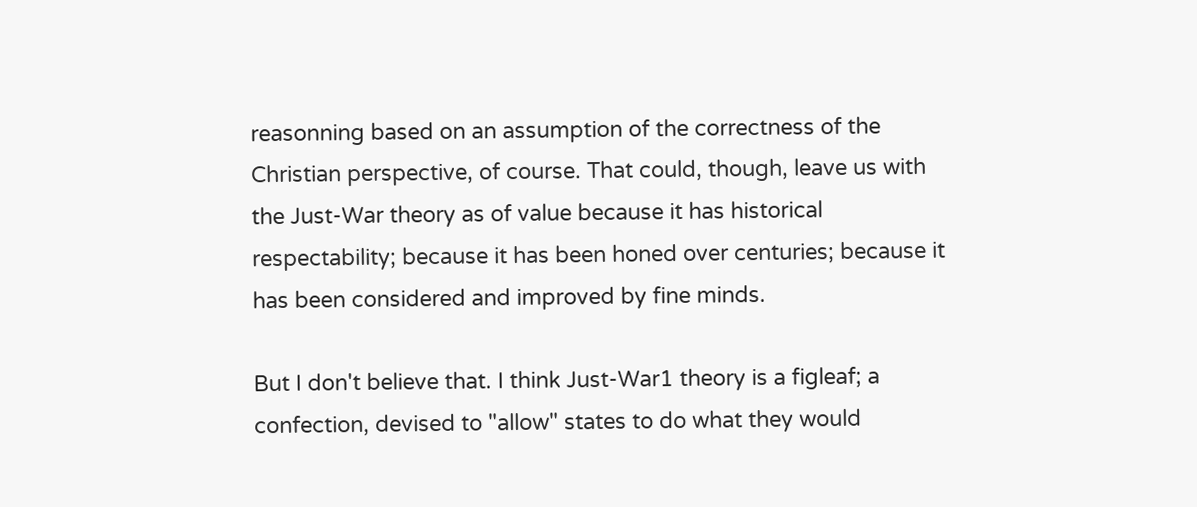reasonning based on an assumption of the correctness of the Christian perspective, of course. That could, though, leave us with the Just-War theory as of value because it has historical respectability; because it has been honed over centuries; because it has been considered and improved by fine minds.

But I don't believe that. I think Just-War1 theory is a figleaf; a confection, devised to "allow" states to do what they would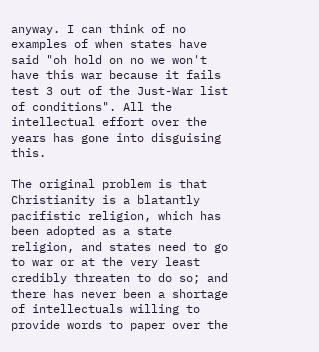anyway. I can think of no examples of when states have said "oh hold on no we won't have this war because it fails test 3 out of the Just-War list of conditions". All the intellectual effort over the years has gone into disguising this.

The original problem is that Christianity is a blatantly pacifistic religion, which has been adopted as a state religion, and states need to go to war or at the very least credibly threaten to do so; and there has never been a shortage of intellectuals willing to provide words to paper over the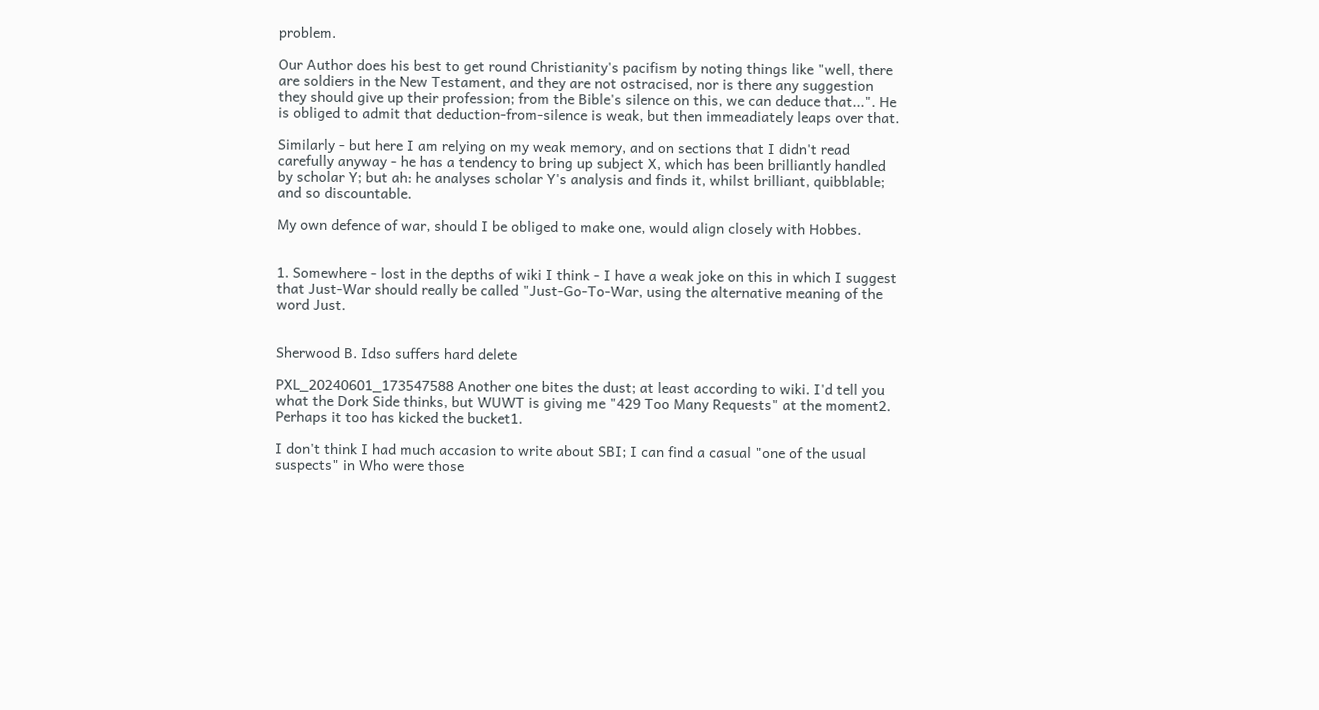problem.

Our Author does his best to get round Christianity's pacifism by noting things like "well, there are soldiers in the New Testament, and they are not ostracised, nor is there any suggestion they should give up their profession; from the Bible's silence on this, we can deduce that...". He is obliged to admit that deduction-from-silence is weak, but then immeadiately leaps over that.

Similarly - but here I am relying on my weak memory, and on sections that I didn't read carefully anyway - he has a tendency to bring up subject X, which has been brilliantly handled by scholar Y; but ah: he analyses scholar Y's analysis and finds it, whilst brilliant, quibblable; and so discountable.

My own defence of war, should I be obliged to make one, would align closely with Hobbes.


1. Somewhere - lost in the depths of wiki I think - I have a weak joke on this in which I suggest that Just-War should really be called "Just-Go-To-War, using the alternative meaning of the word Just.


Sherwood B. Idso suffers hard delete

PXL_20240601_173547588 Another one bites the dust; at least according to wiki. I'd tell you what the Dork Side thinks, but WUWT is giving me "429 Too Many Requests" at the moment2. Perhaps it too has kicked the bucket1.

I don't think I had much accasion to write about SBI; I can find a casual "one of the usual suspects" in Who were those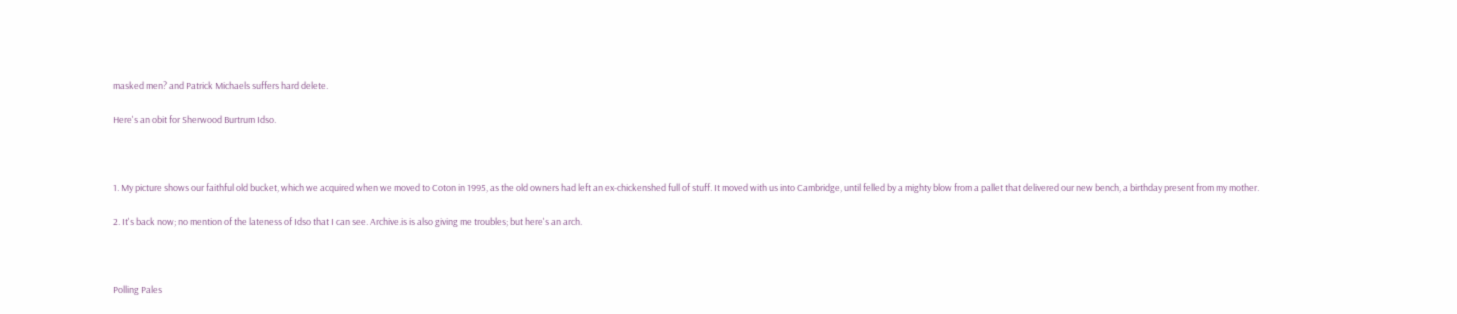masked men? and Patrick Michaels suffers hard delete.

Here's an obit for Sherwood Burtrum Idso.



1. My picture shows our faithful old bucket, which we acquired when we moved to Coton in 1995, as the old owners had left an ex-chickenshed full of stuff. It moved with us into Cambridge, until felled by a mighty blow from a pallet that delivered our new bench, a birthday present from my mother.

2. It's back now; no mention of the lateness of Idso that I can see. Archive.is is also giving me troubles; but here's an arch.



Polling Pales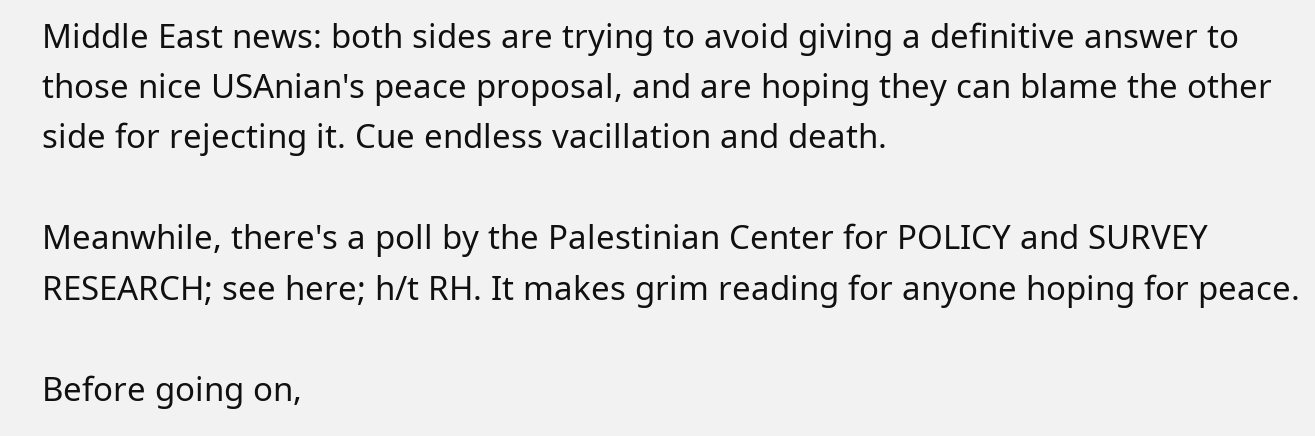Middle East news: both sides are trying to avoid giving a definitive answer to those nice USAnian's peace proposal, and are hoping they can blame the other side for rejecting it. Cue endless vacillation and death.

Meanwhile, there's a poll by the Palestinian Center for POLICY and SURVEY RESEARCH; see here; h/t RH. It makes grim reading for anyone hoping for peace.

Before going on,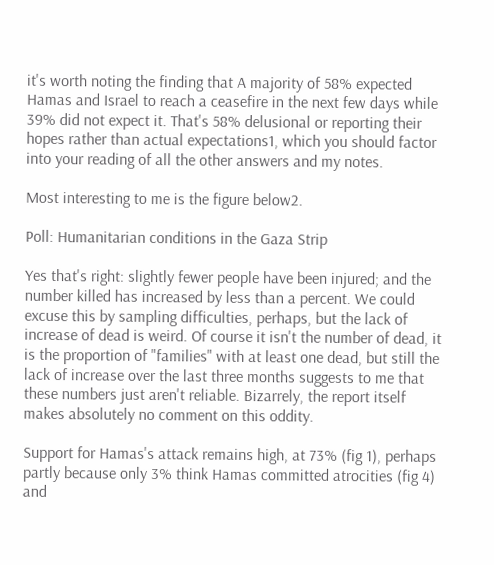it's worth noting the finding that A majority of 58% expected Hamas and Israel to reach a ceasefire in the next few days while 39% did not expect it. That's 58% delusional or reporting their hopes rather than actual expectations1, which you should factor into your reading of all the other answers and my notes.

Most interesting to me is the figure below2.

Poll: Humanitarian conditions in the Gaza Strip

Yes that's right: slightly fewer people have been injured; and the number killed has increased by less than a percent. We could excuse this by sampling difficulties, perhaps, but the lack of increase of dead is weird. Of course it isn't the number of dead, it is the proportion of "families" with at least one dead, but still the lack of increase over the last three months suggests to me that these numbers just aren't reliable. Bizarrely, the report itself makes absolutely no comment on this oddity.

Support for Hamas's attack remains high, at 73% (fig 1), perhaps partly because only 3% think Hamas committed atrocities (fig 4) and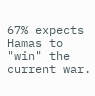67% expects Hamas to "win" the current war.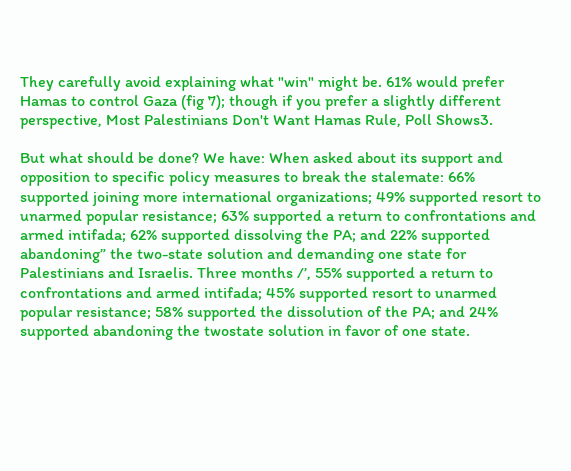They carefully avoid explaining what "win" might be. 61% would prefer Hamas to control Gaza (fig 7); though if you prefer a slightly different perspective, Most Palestinians Don't Want Hamas Rule, Poll Shows3.

But what should be done? We have: When asked about its support and opposition to specific policy measures to break the stalemate: 66% supported joining more international organizations; 49% supported resort to unarmed popular resistance; 63% supported a return to confrontations and armed intifada; 62% supported dissolving the PA; and 22% supported abandoning” the two-state solution and demanding one state for Palestinians and Israelis. Three months /’, 55% supported a return to confrontations and armed intifada; 45% supported resort to unarmed popular resistance; 58% supported the dissolution of the PA; and 24% supported abandoning the twostate solution in favor of one state.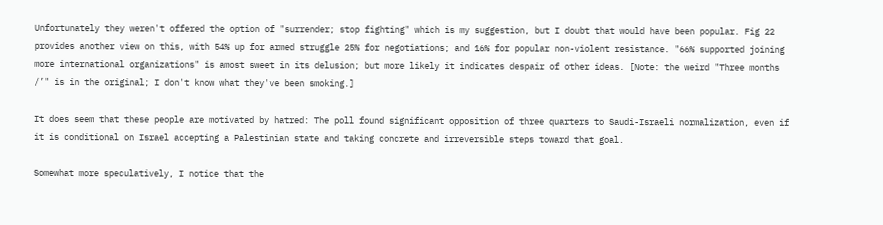Unfortunately they weren't offered the option of "surrender; stop fighting" which is my suggestion, but I doubt that would have been popular. Fig 22 provides another view on this, with 54% up for armed struggle 25% for negotiations; and 16% for popular non-violent resistance. "66% supported joining more international organizations" is amost sweet in its delusion; but more likely it indicates despair of other ideas. [Note: the weird "Three months /’" is in the original; I don't know what they've been smoking.]

It does seem that these people are motivated by hatred: The poll found significant opposition of three quarters to Saudi-Israeli normalization, even if it is conditional on Israel accepting a Palestinian state and taking concrete and irreversible steps toward that goal.

Somewhat more speculatively, I notice that the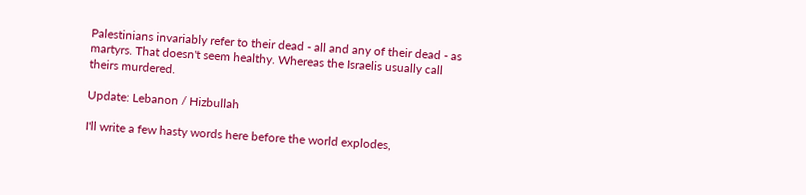Palestinians invariably refer to their dead - all and any of their dead - as martyrs. That doesn't seem healthy. Whereas the Israelis usually call theirs murdered.

Update: Lebanon / Hizbullah

I'll write a few hasty words here before the world explodes,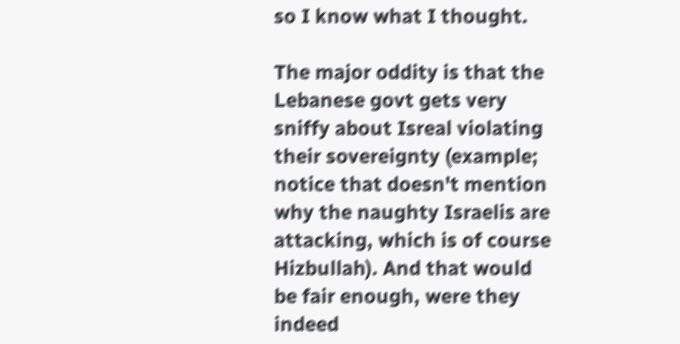so I know what I thought.

The major oddity is that the Lebanese govt gets very sniffy about Isreal violating their sovereignty (example; notice that doesn't mention why the naughty Israelis are attacking, which is of course Hizbullah). And that would be fair enough, were they indeed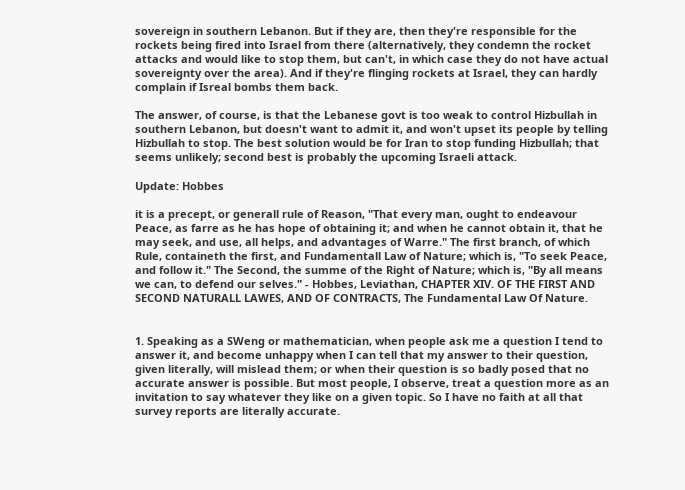sovereign in southern Lebanon. But if they are, then they're responsible for the rockets being fired into Israel from there (alternatively, they condemn the rocket attacks and would like to stop them, but can't, in which case they do not have actual sovereignty over the area). And if they're flinging rockets at Israel, they can hardly complain if Isreal bombs them back.

The answer, of course, is that the Lebanese govt is too weak to control Hizbullah in southern Lebanon, but doesn't want to admit it, and won't upset its people by telling Hizbullah to stop. The best solution would be for Iran to stop funding Hizbullah; that seems unlikely; second best is probably the upcoming Israeli attack.

Update: Hobbes

it is a precept, or generall rule of Reason, "That every man, ought to endeavour Peace, as farre as he has hope of obtaining it; and when he cannot obtain it, that he may seek, and use, all helps, and advantages of Warre." The first branch, of which Rule, containeth the first, and Fundamentall Law of Nature; which is, "To seek Peace, and follow it." The Second, the summe of the Right of Nature; which is, "By all means we can, to defend our selves." - Hobbes, Leviathan, CHAPTER XIV. OF THE FIRST AND SECOND NATURALL LAWES, AND OF CONTRACTS, The Fundamental Law Of Nature.


1. Speaking as a SWeng or mathematician, when people ask me a question I tend to answer it, and become unhappy when I can tell that my answer to their question, given literally, will mislead them; or when their question is so badly posed that no accurate answer is possible. But most people, I observe, treat a question more as an invitation to say whatever they like on a given topic. So I have no faith at all that survey reports are literally accurate.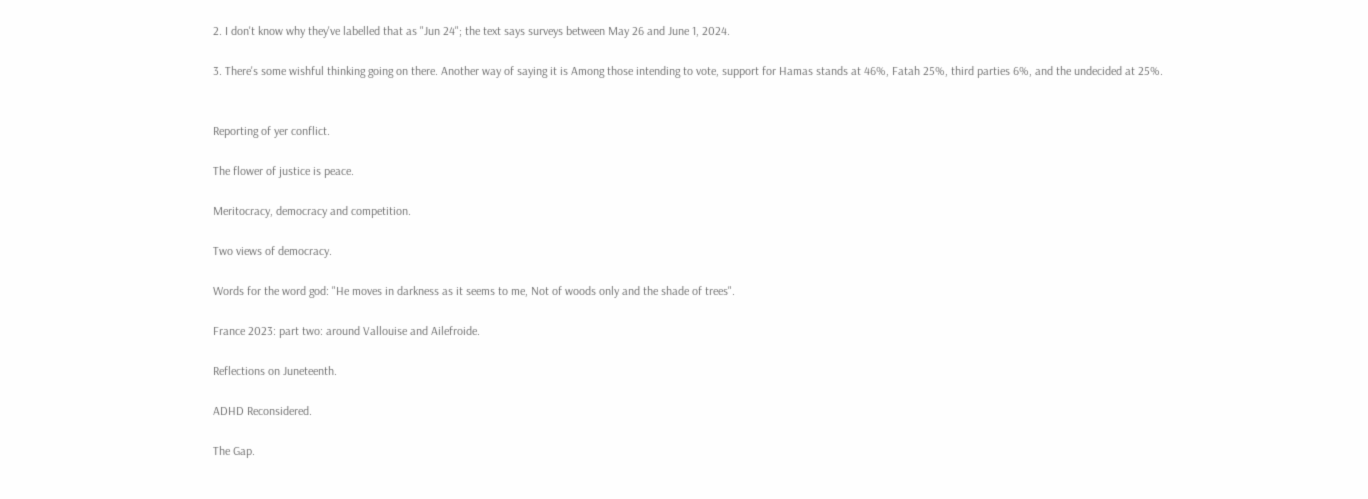2. I don't know why they've labelled that as "Jun 24"; the text says surveys between May 26 and June 1, 2024.

3. There's some wishful thinking going on there. Another way of saying it is Among those intending to vote, support for Hamas stands at 46%, Fatah 25%, third parties 6%, and the undecided at 25%.


Reporting of yer conflict.

The flower of justice is peace.

Meritocracy, democracy and competition.

Two views of democracy.

Words for the word god: "He moves in darkness as it seems to me, Not of woods only and the shade of trees".

France 2023: part two: around Vallouise and Ailefroide.

Reflections on Juneteenth.

ADHD Reconsidered.

The Gap.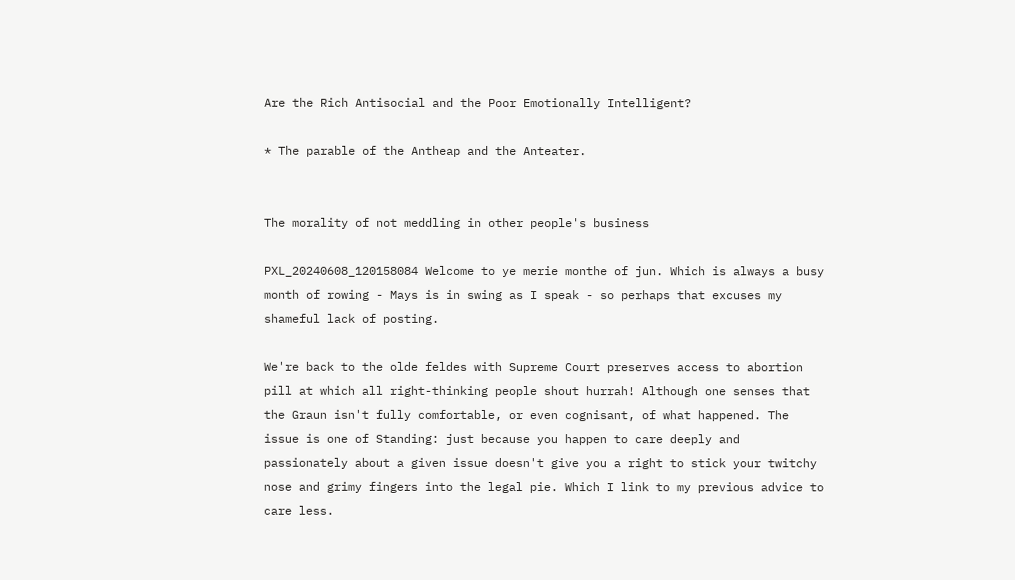Are the Rich Antisocial and the Poor Emotionally Intelligent?

* The parable of the Antheap and the Anteater.


The morality of not meddling in other people's business

PXL_20240608_120158084 Welcome to ye merie monthe of jun. Which is always a busy month of rowing - Mays is in swing as I speak - so perhaps that excuses my shameful lack of posting.

We're back to the olde feldes with Supreme Court preserves access to abortion pill at which all right-thinking people shout hurrah! Although one senses that the Graun isn't fully comfortable, or even cognisant, of what happened. The issue is one of Standing: just because you happen to care deeply and passionately about a given issue doesn't give you a right to stick your twitchy nose and grimy fingers into the legal pie. Which I link to my previous advice to care less.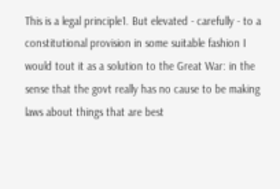This is a legal principle1. But elevated - carefully - to a constitutional provision in some suitable fashion I would tout it as a solution to the Great War: in the sense that the govt really has no cause to be making laws about things that are best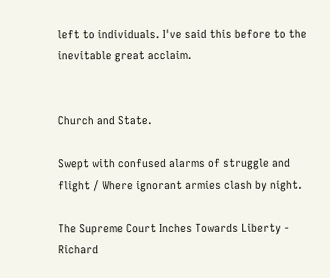left to individuals. I've said this before to the inevitable great acclaim.


Church and State.

Swept with confused alarms of struggle and flight / Where ignorant armies clash by night.

The Supreme Court Inches Towards Liberty - Richard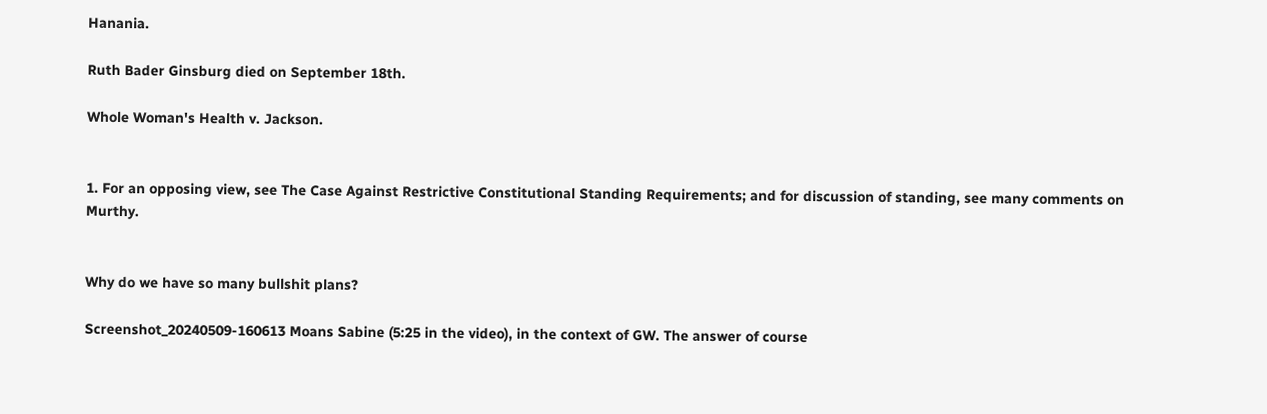Hanania.

Ruth Bader Ginsburg died on September 18th.

Whole Woman's Health v. Jackson.


1. For an opposing view, see The Case Against Restrictive Constitutional Standing Requirements; and for discussion of standing, see many comments on Murthy.


Why do we have so many bullshit plans?

Screenshot_20240509-160613 Moans Sabine (5:25 in the video), in the context of GW. The answer of course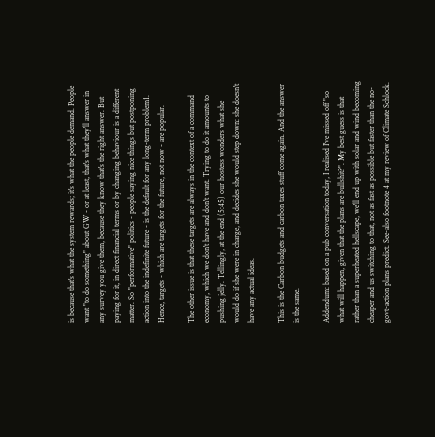is because that's what the system rewards; it's what the people demand. People want "to do something" about GW - or at least, that's what they'll answer in any survey you give them, because they know that's the right answer. But paying for it, in direct financial terms or by changing behaviour is a different matter. So "performative" politics - people saying nice things but postponing action into the indefinite future - is the default for any long-term problem1. Hence, targets - which are targets for the future, not now - are popular.

The other issue is that these targets are always in the context of a command economy, which we don't have and don't want. Trying to do it amounts to pushing jelly. Tellingly, at the end (5:45) our hostess wonders what she would do if she were in charge, and decides she would step down: she doesn't have any actual ideas.

This is the Carbon budgets and carbon taxes stuff come again. And the answer is the same.

Addendum: based on a pub conversation today, I realised I've missed off "so what will happen, given that the plans are bullshit?". My best guess is that rather than a superheated hellscape, we'll end up with solar and wind becoming cheaper and us switching to that, not as fast as possible but faster than the no-govt-action plans predict. See-also footnote 4 at my review of Climate Schlock.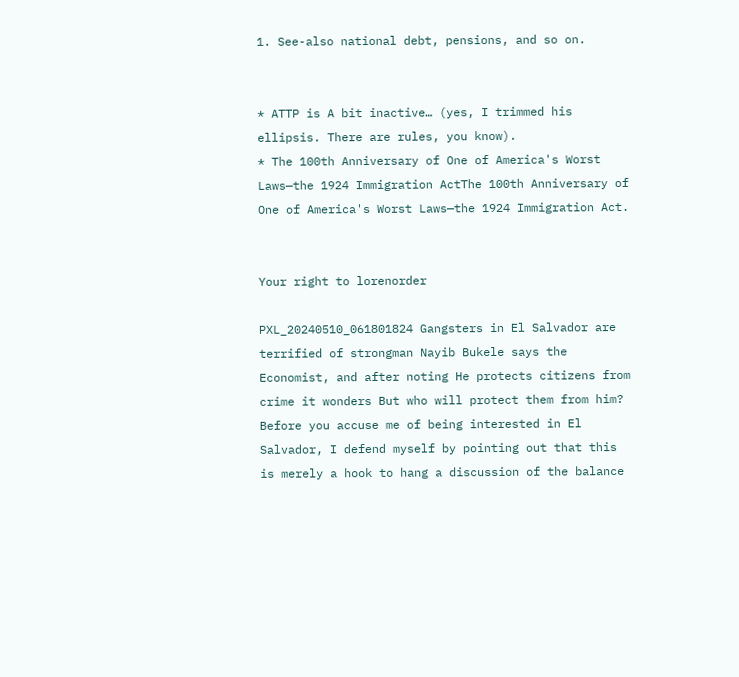1. See-also national debt, pensions, and so on.


* ATTP is A bit inactive… (yes, I trimmed his ellipsis. There are rules, you know).
* The 100th Anniversary of One of America's Worst Laws—the 1924 Immigration ActThe 100th Anniversary of One of America's Worst Laws—the 1924 Immigration Act.


Your right to lorenorder

PXL_20240510_061801824 Gangsters in El Salvador are terrified of strongman Nayib Bukele says the Economist, and after noting He protects citizens from crime it wonders But who will protect them from him? Before you accuse me of being interested in El Salvador, I defend myself by pointing out that this is merely a hook to hang a discussion of the balance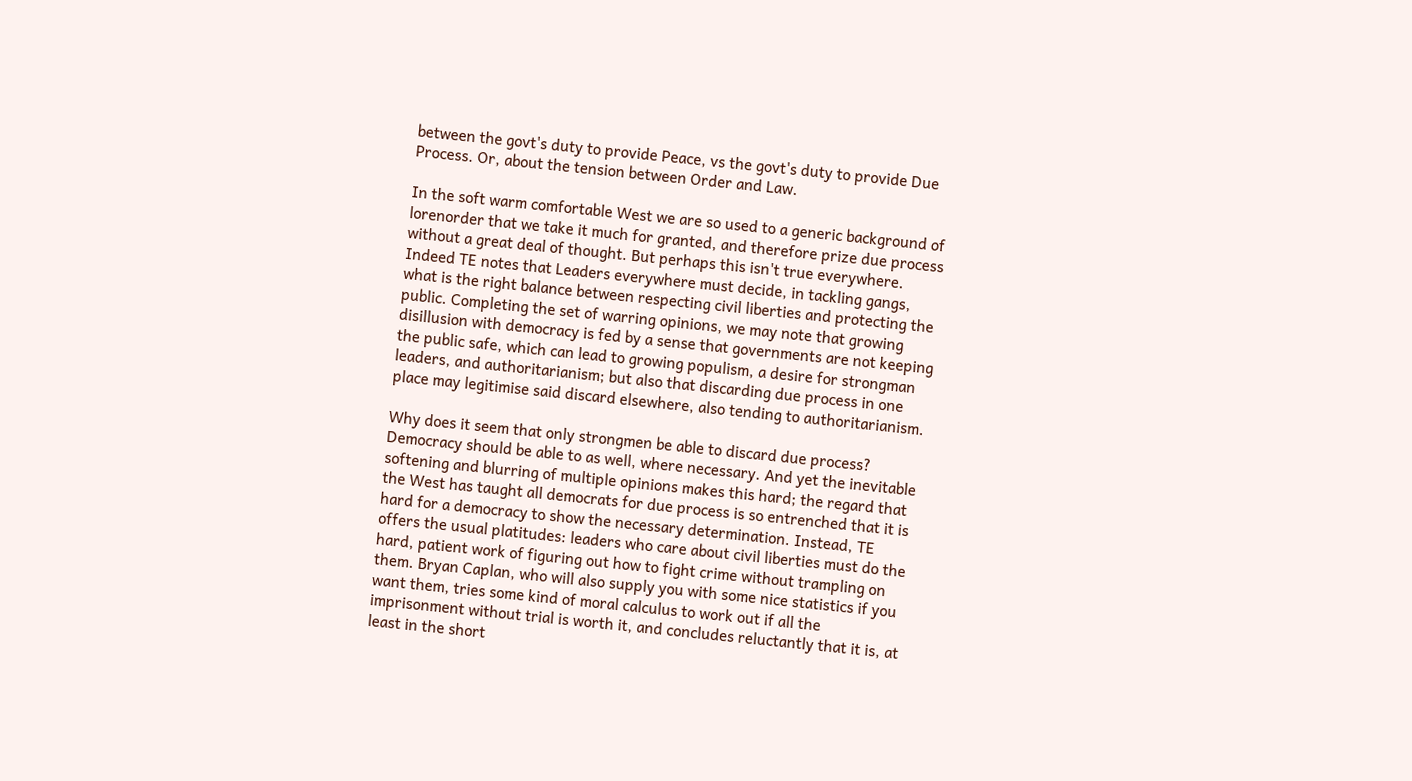between the govt's duty to provide Peace, vs the govt's duty to provide Due Process. Or, about the tension between Order and Law.

In the soft warm comfortable West we are so used to a generic background of lorenorder that we take it much for granted, and therefore prize due process without a great deal of thought. But perhaps this isn't true everywhere. Indeed TE notes that Leaders everywhere must decide, in tackling gangs, what is the right balance between respecting civil liberties and protecting the public. Completing the set of warring opinions, we may note that growing disillusion with democracy is fed by a sense that governments are not keeping the public safe, which can lead to growing populism, a desire for strongman leaders, and authoritarianism; but also that discarding due process in one place may legitimise said discard elsewhere, also tending to authoritarianism.

Why does it seem that only strongmen be able to discard due process? Democracy should be able to as well, where necessary. And yet the inevitable softening and blurring of multiple opinions makes this hard; the regard that the West has taught all democrats for due process is so entrenched that it is hard for a democracy to show the necessary determination. Instead, TE offers the usual platitudes: leaders who care about civil liberties must do the hard, patient work of figuring out how to fight crime without trampling on them. Bryan Caplan, who will also supply you with some nice statistics if you want them, tries some kind of moral calculus to work out if all the imprisonment without trial is worth it, and concludes reluctantly that it is, at least in the short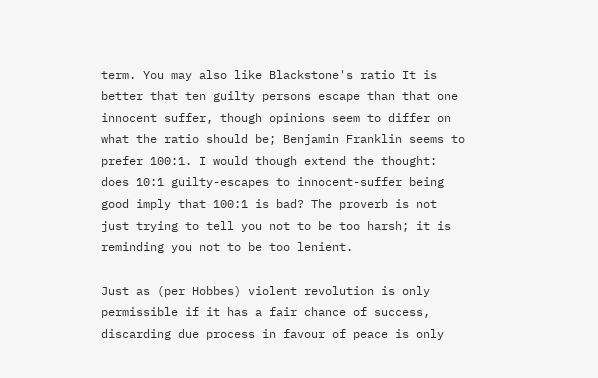term. You may also like Blackstone's ratio It is better that ten guilty persons escape than that one innocent suffer, though opinions seem to differ on what the ratio should be; Benjamin Franklin seems to prefer 100:1. I would though extend the thought: does 10:1 guilty-escapes to innocent-suffer being good imply that 100:1 is bad? The proverb is not just trying to tell you not to be too harsh; it is reminding you not to be too lenient.

Just as (per Hobbes) violent revolution is only permissible if it has a fair chance of success, discarding due process in favour of peace is only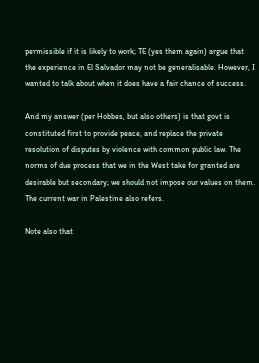permissible if it is likely to work; TE (yes them again) argue that the experience in El Salvador may not be generalisable. However, I wanted to talk about when it does have a fair chance of success.

And my answer (per Hobbes, but also others) is that govt is constituted first to provide peace, and replace the private resolution of disputes by violence with common public law. The norms of due process that we in the West take for granted are desirable but secondary; we should not impose our values on them. The current war in Palestine also refers.

Note also that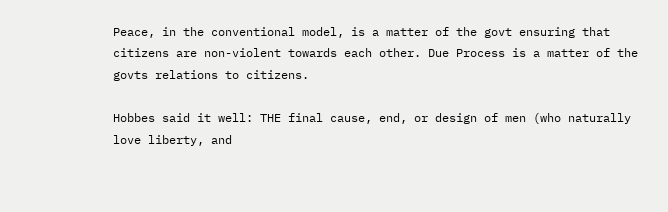Peace, in the conventional model, is a matter of the govt ensuring that citizens are non-violent towards each other. Due Process is a matter of the govts relations to citizens.

Hobbes said it well: THE final cause, end, or design of men (who naturally love liberty, and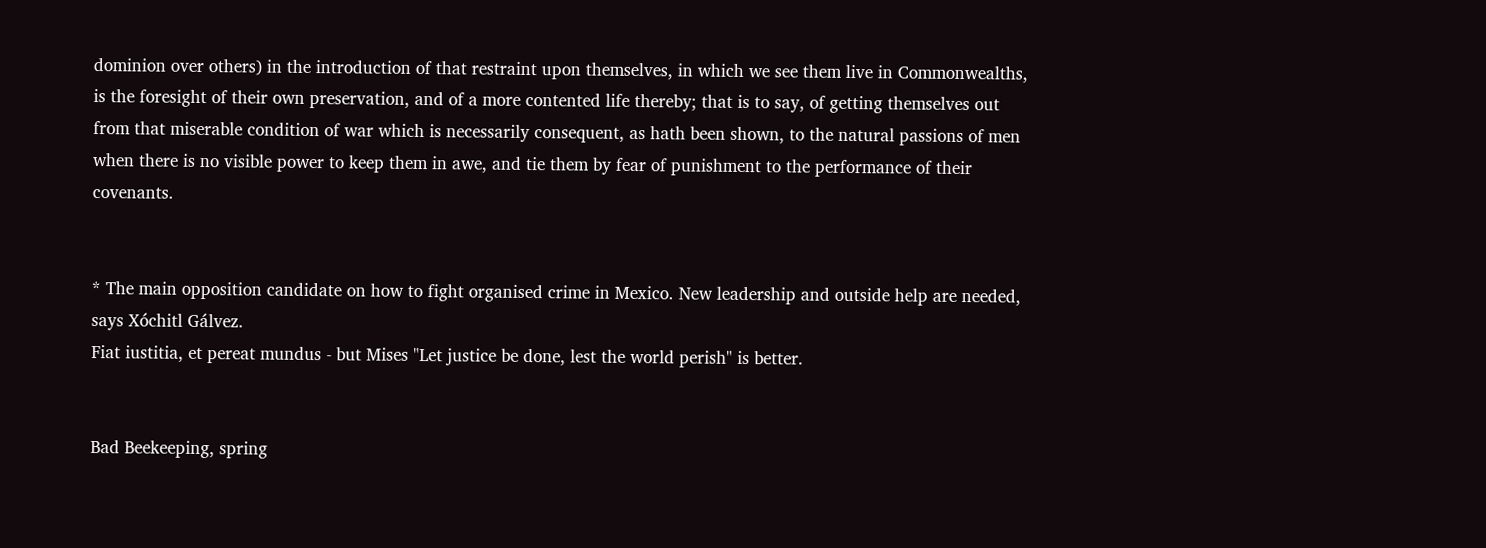dominion over others) in the introduction of that restraint upon themselves, in which we see them live in Commonwealths, is the foresight of their own preservation, and of a more contented life thereby; that is to say, of getting themselves out from that miserable condition of war which is necessarily consequent, as hath been shown, to the natural passions of men when there is no visible power to keep them in awe, and tie them by fear of punishment to the performance of their covenants.


* The main opposition candidate on how to fight organised crime in Mexico. New leadership and outside help are needed, says Xóchitl Gálvez.
Fiat iustitia, et pereat mundus - but Mises "Let justice be done, lest the world perish" is better.


Bad Beekeeping, spring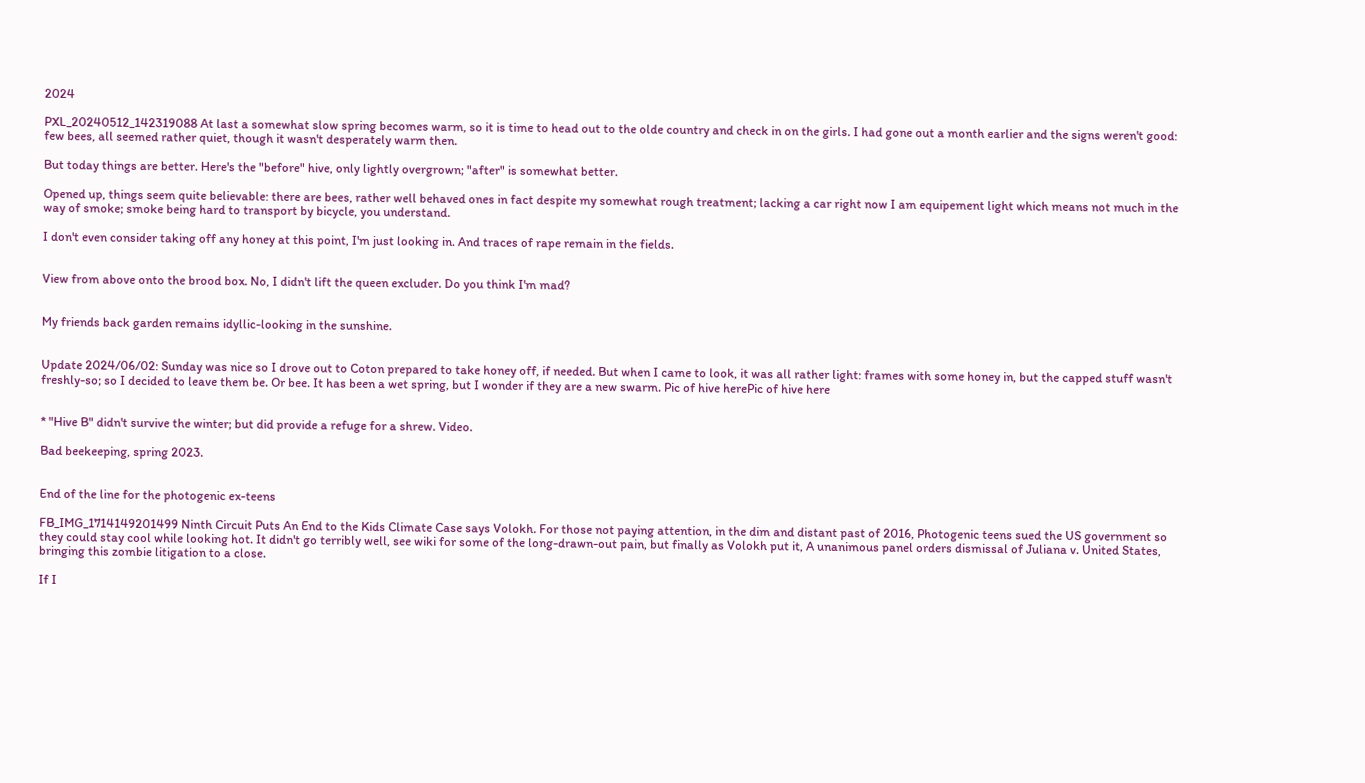2024

PXL_20240512_142319088 At last a somewhat slow spring becomes warm, so it is time to head out to the olde country and check in on the girls. I had gone out a month earlier and the signs weren't good: few bees, all seemed rather quiet, though it wasn't desperately warm then.

But today things are better. Here's the "before" hive, only lightly overgrown; "after" is somewhat better.

Opened up, things seem quite believable: there are bees, rather well behaved ones in fact despite my somewhat rough treatment; lacking a car right now I am equipement light which means not much in the way of smoke; smoke being hard to transport by bicycle, you understand.

I don't even consider taking off any honey at this point, I'm just looking in. And traces of rape remain in the fields.


View from above onto the brood box. No, I didn't lift the queen excluder. Do you think I'm mad?


My friends back garden remains idyllic-looking in the sunshine.


Update 2024/06/02: Sunday was nice so I drove out to Coton prepared to take honey off, if needed. But when I came to look, it was all rather light: frames with some honey in, but the capped stuff wasn't freshly-so; so I decided to leave them be. Or bee. It has been a wet spring, but I wonder if they are a new swarm. Pic of hive herePic of hive here


* "Hive B" didn't survive the winter; but did provide a refuge for a shrew. Video.

Bad beekeeping, spring 2023.


End of the line for the photogenic ex-teens

FB_IMG_1714149201499 Ninth Circuit Puts An End to the Kids Climate Case says Volokh. For those not paying attention, in the dim and distant past of 2016, Photogenic teens sued the US government so they could stay cool while looking hot. It didn't go terribly well, see wiki for some of the long-drawn-out pain, but finally as Volokh put it, A unanimous panel orders dismissal of Juliana v. United States, bringing this zombie litigation to a close.

If I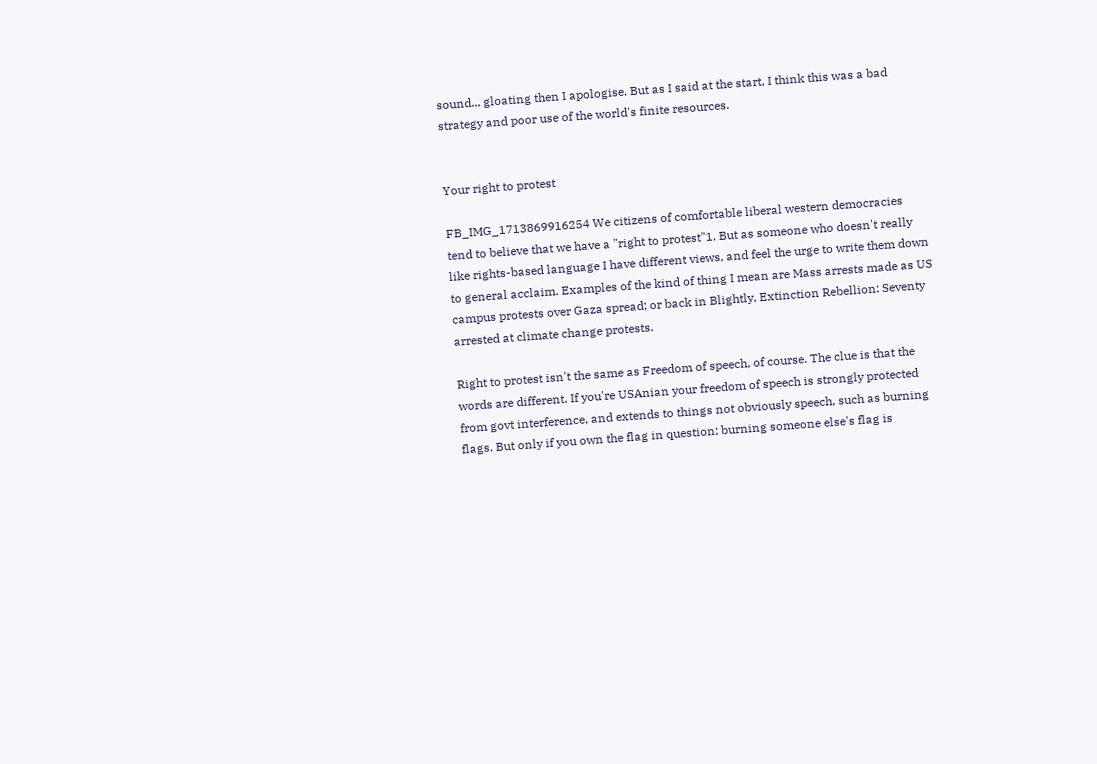sound... gloating then I apologise. But as I said at the start, I think this was a bad strategy and poor use of the world's finite resources.


Your right to protest

FB_IMG_1713869916254 We citizens of comfortable liberal western democracies tend to believe that we have a "right to protest"1. But as someone who doesn't really like rights-based language I have different views, and feel the urge to write them down to general acclaim. Examples of the kind of thing I mean are Mass arrests made as US campus protests over Gaza spread; or back in Blightly, Extinction Rebellion: Seventy arrested at climate change protests.

Right to protest isn't the same as Freedom of speech, of course. The clue is that the words are different. If you're USAnian your freedom of speech is strongly protected from govt interference, and extends to things not obviously speech, such as burning flags. But only if you own the flag in question; burning someone else's flag is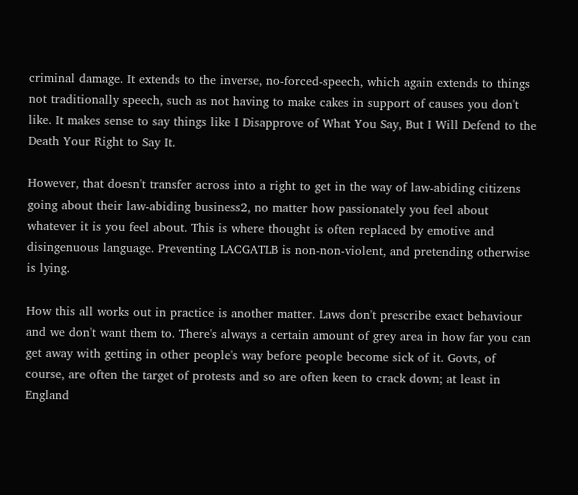criminal damage. It extends to the inverse, no-forced-speech, which again extends to things not traditionally speech, such as not having to make cakes in support of causes you don't like. It makes sense to say things like I Disapprove of What You Say, But I Will Defend to the Death Your Right to Say It.

However, that doesn't transfer across into a right to get in the way of law-abiding citizens going about their law-abiding business2, no matter how passionately you feel about whatever it is you feel about. This is where thought is often replaced by emotive and disingenuous language. Preventing LACGATLB is non-non-violent, and pretending otherwise is lying.

How this all works out in practice is another matter. Laws don't prescribe exact behaviour and we don't want them to. There's always a certain amount of grey area in how far you can get away with getting in other people's way before people become sick of it. Govts, of course, are often the target of protests and so are often keen to crack down; at least in England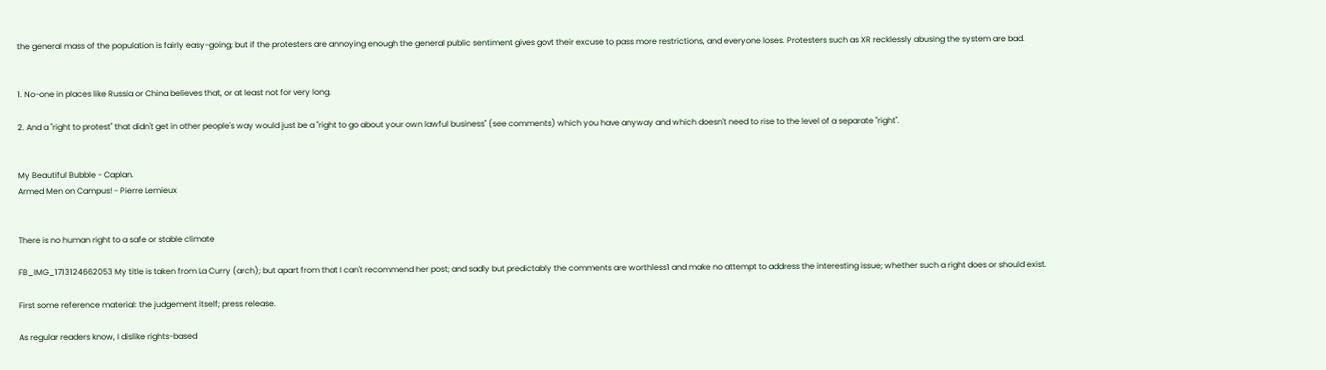the general mass of the population is fairly easy-going; but if the protesters are annoying enough the general public sentiment gives govt their excuse to pass more restrictions, and everyone loses. Protesters such as XR recklessly abusing the system are bad.


1. No-one in places like Russia or China believes that, or at least not for very long.

2. And a "right to protest" that didn't get in other people's way would just be a "right to go about your own lawful business" (see comments) which you have anyway and which doesn't need to rise to the level of a separate "right".


My Beautiful Bubble - Caplan.
Armed Men on Campus! - Pierre Lemieux


There is no human right to a safe or stable climate

FB_IMG_1713124662053 My title is taken from La Curry (arch); but apart from that I can't recommend her post; and sadly but predictably the comments are worthless1 and make no attempt to address the interesting issue; whether such a right does or should exist.

First some reference material: the judgement itself; press release.

As regular readers know, I dislike rights-based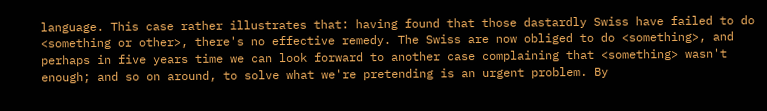language. This case rather illustrates that: having found that those dastardly Swiss have failed to do <something or other>, there's no effective remedy. The Swiss are now obliged to do <something>, and perhaps in five years time we can look forward to another case complaining that <something> wasn't enough; and so on around, to solve what we're pretending is an urgent problem. By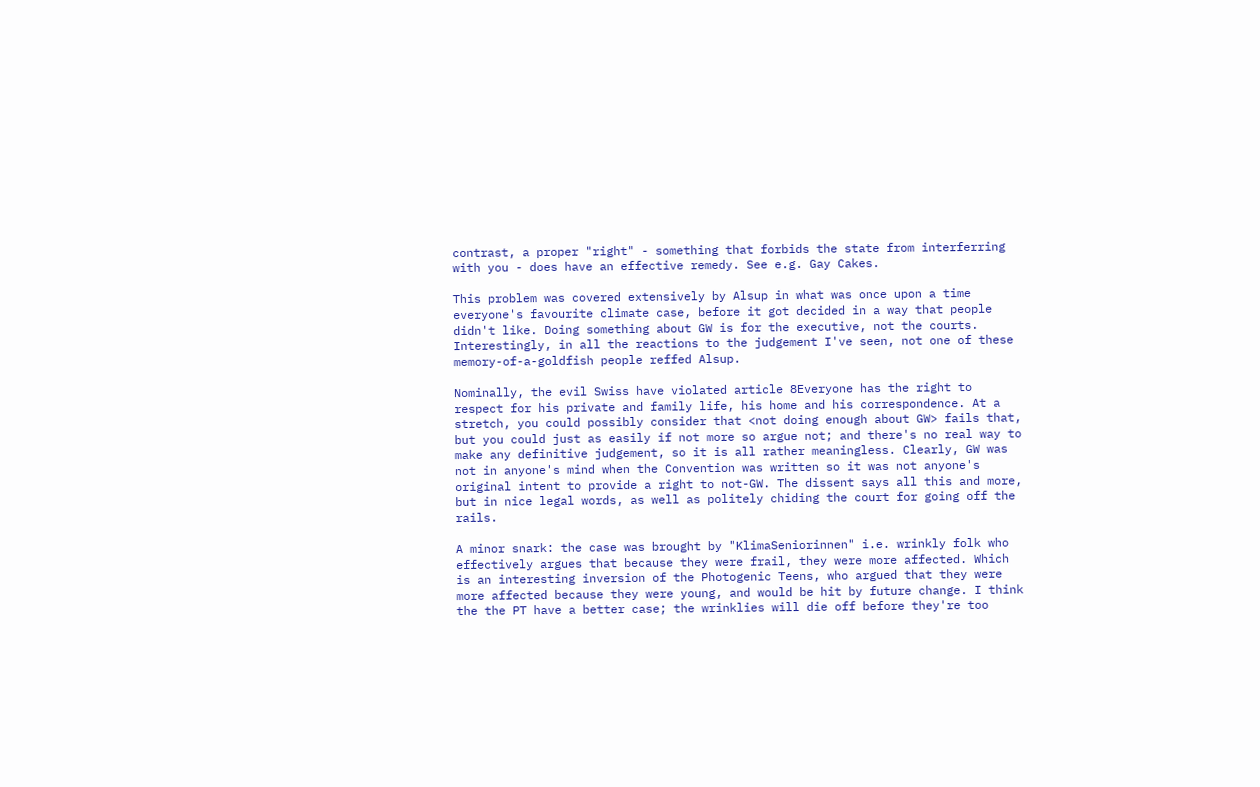contrast, a proper "right" - something that forbids the state from interferring with you - does have an effective remedy. See e.g. Gay Cakes.

This problem was covered extensively by Alsup in what was once upon a time everyone's favourite climate case, before it got decided in a way that people didn't like. Doing something about GW is for the executive, not the courts. Interestingly, in all the reactions to the judgement I've seen, not one of these memory-of-a-goldfish people reffed Alsup.

Nominally, the evil Swiss have violated article 8Everyone has the right to respect for his private and family life, his home and his correspondence. At a stretch, you could possibly consider that <not doing enough about GW> fails that, but you could just as easily if not more so argue not; and there's no real way to make any definitive judgement, so it is all rather meaningless. Clearly, GW was not in anyone's mind when the Convention was written so it was not anyone's original intent to provide a right to not-GW. The dissent says all this and more, but in nice legal words, as well as politely chiding the court for going off the rails.

A minor snark: the case was brought by "KlimaSeniorinnen" i.e. wrinkly folk who effectively argues that because they were frail, they were more affected. Which is an interesting inversion of the Photogenic Teens, who argued that they were more affected because they were young, and would be hit by future change. I think the the PT have a better case; the wrinklies will die off before they're too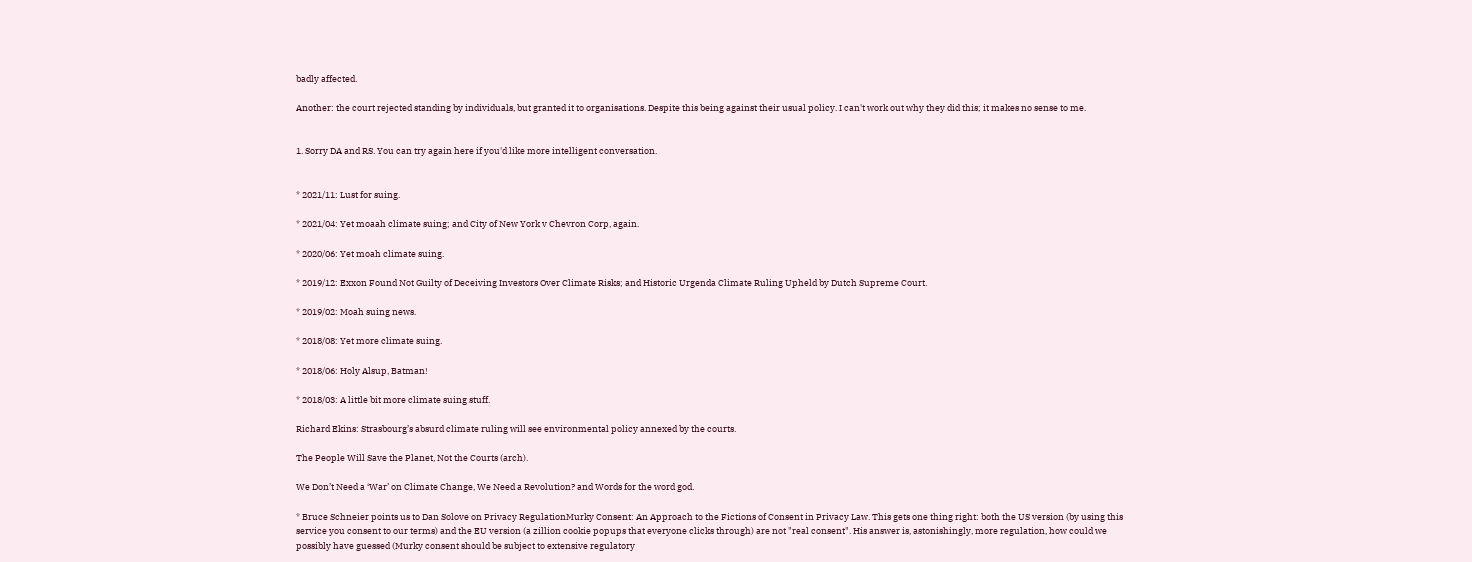badly affected.

Another: the court rejected standing by individuals, but granted it to organisations. Despite this being against their usual policy. I can't work out why they did this; it makes no sense to me.


1. Sorry DA and RS. You can try again here if you'd like more intelligent conversation.


* 2021/11: Lust for suing.

* 2021/04: Yet moaah climate suing; and City of New York v Chevron Corp, again.

* 2020/06: Yet moah climate suing.

* 2019/12: Exxon Found Not Guilty of Deceiving Investors Over Climate Risks; and Historic Urgenda Climate Ruling Upheld by Dutch Supreme Court.

* 2019/02: Moah suing news.

* 2018/08: Yet more climate suing.

* 2018/06: Holy Alsup, Batman!

* 2018/03: A little bit more climate suing stuff.

Richard Ekins: Strasbourg’s absurd climate ruling will see environmental policy annexed by the courts.

The People Will Save the Planet, Not the Courts (arch).

We Don’t Need a ‘War’ on Climate Change, We Need a Revolution? and Words for the word god.

* Bruce Schneier points us to Dan Solove on Privacy RegulationMurky Consent: An Approach to the Fictions of Consent in Privacy Law. This gets one thing right: both the US version (by using this service you consent to our terms) and the EU version (a zillion cookie popups that everyone clicks through) are not "real consent". His answer is, astonishingly, more regulation, how could we possibly have guessed (Murky consent should be subject to extensive regulatory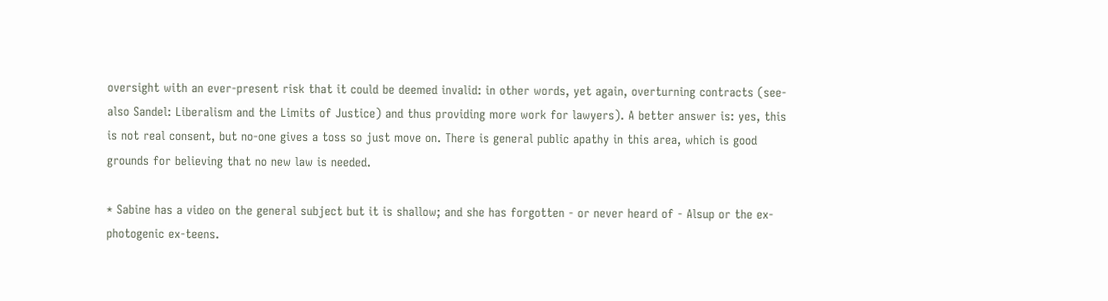oversight with an ever-present risk that it could be deemed invalid: in other words, yet again, overturning contracts (see-also Sandel: Liberalism and the Limits of Justice) and thus providing more work for lawyers). A better answer is: yes, this is not real consent, but no-one gives a toss so just move on. There is general public apathy in this area, which is good grounds for believing that no new law is needed.

* Sabine has a video on the general subject but it is shallow; and she has forgotten - or never heard of - Alsup or the ex-photogenic ex-teens.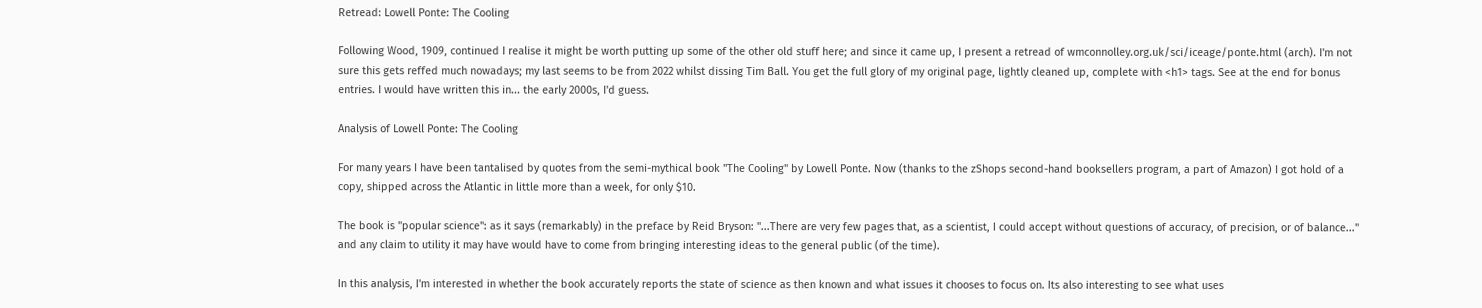Retread: Lowell Ponte: The Cooling

Following Wood, 1909, continued I realise it might be worth putting up some of the other old stuff here; and since it came up, I present a retread of wmconnolley.org.uk/sci/iceage/ponte.html (arch). I'm not sure this gets reffed much nowadays; my last seems to be from 2022 whilst dissing Tim Ball. You get the full glory of my original page, lightly cleaned up, complete with <h1> tags. See at the end for bonus entries. I would have written this in... the early 2000s, I'd guess.

Analysis of Lowell Ponte: The Cooling

For many years I have been tantalised by quotes from the semi-mythical book "The Cooling" by Lowell Ponte. Now (thanks to the zShops second-hand booksellers program, a part of Amazon) I got hold of a copy, shipped across the Atlantic in little more than a week, for only $10.

The book is "popular science": as it says (remarkably) in the preface by Reid Bryson: "...There are very few pages that, as a scientist, I could accept without questions of accuracy, of precision, or of balance..." and any claim to utility it may have would have to come from bringing interesting ideas to the general public (of the time).

In this analysis, I'm interested in whether the book accurately reports the state of science as then known and what issues it chooses to focus on. Its also interesting to see what uses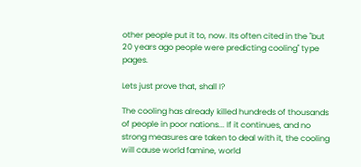other people put it to, now. Its often cited in the "but 20 years ago people were predicting cooling" type pages.

Lets just prove that, shall I?

The cooling has already killed hundreds of thousands of people in poor nations... If it continues, and no strong measures are taken to deal with it, the cooling will cause world famine, world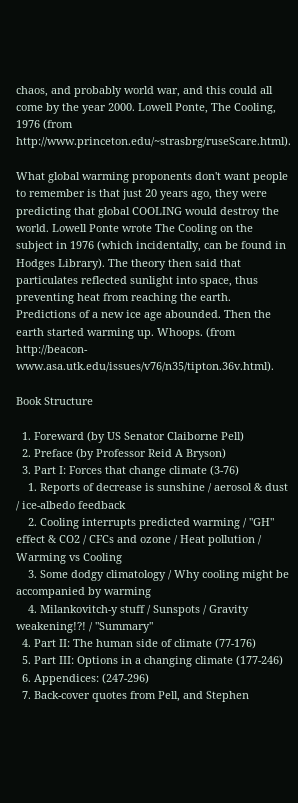chaos, and probably world war, and this could all come by the year 2000. Lowell Ponte, The Cooling, 1976 (from http://www.princeton.edu/~strasbrg/ruseScare.html).

What global warming proponents don't want people to remember is that just 20 years ago, they were predicting that global COOLING would destroy the world. Lowell Ponte wrote The Cooling on the subject in 1976 (which incidentally, can be found in Hodges Library). The theory then said that particulates reflected sunlight into space, thus preventing heat from reaching the earth. Predictions of a new ice age abounded. Then the earth started warming up. Whoops. (from http://beacon-www.asa.utk.edu/issues/v76/n35/tipton.36v.html).

Book Structure

  1. Foreward (by US Senator Claiborne Pell)
  2. Preface (by Professor Reid A Bryson)
  3. Part I: Forces that change climate (3-76)
    1. Reports of decrease is sunshine / aerosol & dust / ice-albedo feedback
    2. Cooling interrupts predicted warming / "GH" effect & CO2 / CFCs and ozone / Heat pollution / Warming vs Cooling
    3. Some dodgy climatology / Why cooling might be accompanied by warming
    4. Milankovitch-y stuff / Sunspots / Gravity weakening!?! / "Summary"
  4. Part II: The human side of climate (77-176)
  5. Part III: Options in a changing climate (177-246)
  6. Appendices: (247-296)
  7. Back-cover quotes from Pell, and Stephen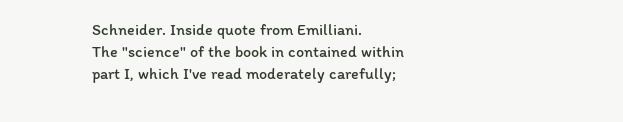Schneider. Inside quote from Emilliani.
The "science" of the book in contained within part I, which I've read moderately carefully;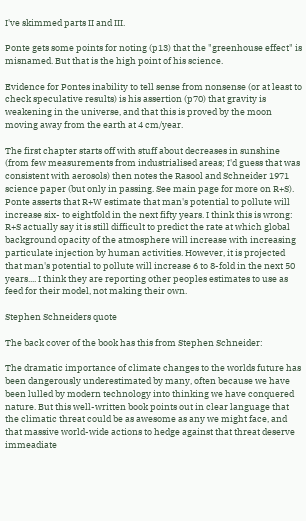I've skimmed parts II and III.

Ponte gets some points for noting (p13) that the "greenhouse effect" is misnamed. But that is the high point of his science.

Evidence for Pontes inability to tell sense from nonsense (or at least to check speculative results) is his assertion (p70) that gravity is weakening in the universe, and that this is proved by the moon moving away from the earth at 4 cm/year.

The first chapter starts off with stuff about decreases in sunshine (from few measurements from industrialised areas; I'd guess that was consistent with aerosols) then notes the Rasool and Schneider 1971 science paper (but only in passing. See main page for more on R+S). Ponte asserts that R+W estimate that man's potential to pollute will increase six- to eightfold in the next fifty years. I think this is wrong: R+S actually say it is still difficult to predict the rate at which global background opacity of the atmosphere will increase with increasing particulate injection by human activities. However, it is projected that man's potential to pollute will increase 6 to 8-fold in the next 50 years.... I think they are reporting other peoples estimates to use as feed for their model, not making their own.

Stephen Schneiders quote

The back cover of the book has this from Stephen Schneider:

The dramatic importance of climate changes to the worlds future has been dangerously underestimated by many, often because we have been lulled by modern technology into thinking we have conquered nature. But this well-written book points out in clear language that the climatic threat could be as awesome as any we might face, and that massive world-wide actions to hedge against that threat deserve immeadiate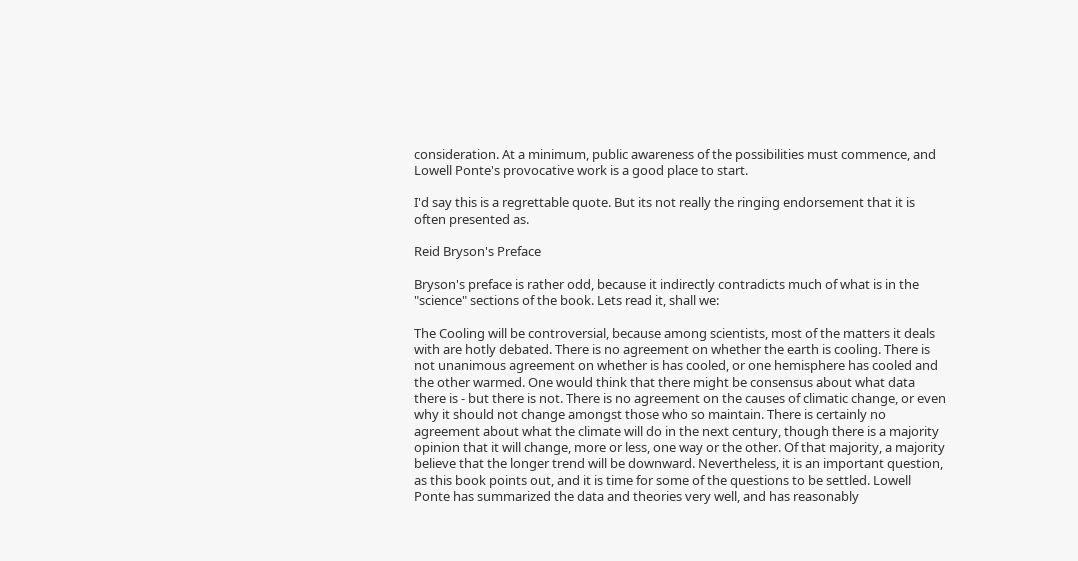consideration. At a minimum, public awareness of the possibilities must commence, and Lowell Ponte's provocative work is a good place to start.

I'd say this is a regrettable quote. But its not really the ringing endorsement that it is often presented as.

Reid Bryson's Preface

Bryson's preface is rather odd, because it indirectly contradicts much of what is in the "science" sections of the book. Lets read it, shall we:

The Cooling will be controversial, because among scientists, most of the matters it deals with are hotly debated. There is no agreement on whether the earth is cooling. There is not unanimous agreement on whether is has cooled, or one hemisphere has cooled and the other warmed. One would think that there might be consensus about what data there is - but there is not. There is no agreement on the causes of climatic change, or even why it should not change amongst those who so maintain. There is certainly no agreement about what the climate will do in the next century, though there is a majority opinion that it will change, more or less, one way or the other. Of that majority, a majority believe that the longer trend will be downward. Nevertheless, it is an important question, as this book points out, and it is time for some of the questions to be settled. Lowell Ponte has summarized the data and theories very well, and has reasonably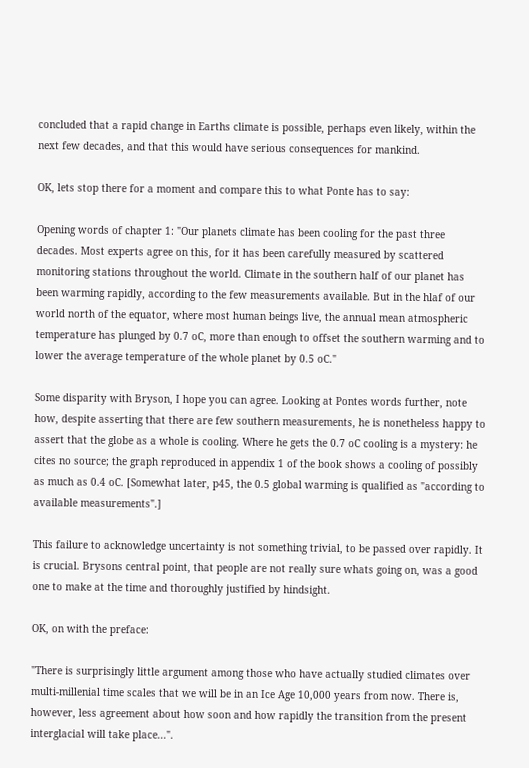concluded that a rapid change in Earths climate is possible, perhaps even likely, within the next few decades, and that this would have serious consequences for mankind.

OK, lets stop there for a moment and compare this to what Ponte has to say:

Opening words of chapter 1: "Our planets climate has been cooling for the past three decades. Most experts agree on this, for it has been carefully measured by scattered monitoring stations throughout the world. Climate in the southern half of our planet has been warming rapidly, according to the few measurements available. But in the hlaf of our world north of the equator, where most human beings live, the annual mean atmospheric temperature has plunged by 0.7 oC, more than enough to offset the southern warming and to lower the average temperature of the whole planet by 0.5 oC."

Some disparity with Bryson, I hope you can agree. Looking at Pontes words further, note how, despite asserting that there are few southern measurements, he is nonetheless happy to assert that the globe as a whole is cooling. Where he gets the 0.7 oC cooling is a mystery: he cites no source; the graph reproduced in appendix 1 of the book shows a cooling of possibly as much as 0.4 oC. [Somewhat later, p45, the 0.5 global warming is qualified as "according to available measurements".]

This failure to acknowledge uncertainty is not something trivial, to be passed over rapidly. It is crucial. Brysons central point, that people are not really sure whats going on, was a good one to make at the time and thoroughly justified by hindsight.

OK, on with the preface:

"There is surprisingly little argument among those who have actually studied climates over multi-millenial time scales that we will be in an Ice Age 10,000 years from now. There is, however, less agreement about how soon and how rapidly the transition from the present interglacial will take place...".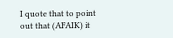I quote that to point out that (AFAIK) it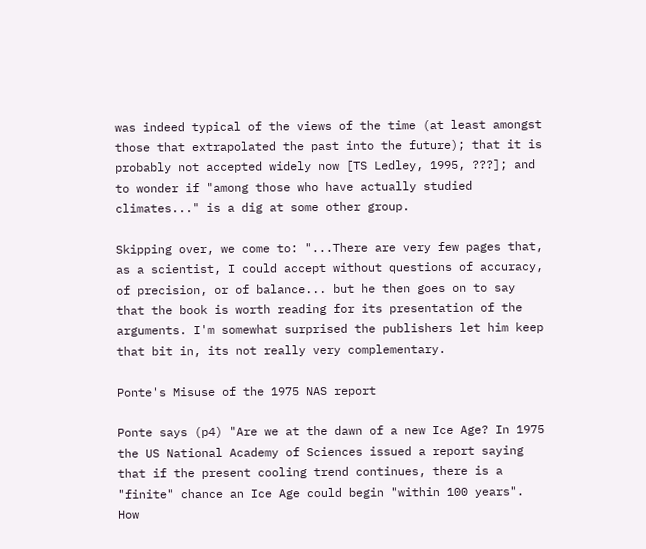was indeed typical of the views of the time (at least amongst those that extrapolated the past into the future); that it is probably not accepted widely now [TS Ledley, 1995, ???]; and to wonder if "among those who have actually studied climates..." is a dig at some other group.

Skipping over, we come to: "...There are very few pages that, as a scientist, I could accept without questions of accuracy, of precision, or of balance... but he then goes on to say that the book is worth reading for its presentation of the arguments. I'm somewhat surprised the publishers let him keep that bit in, its not really very complementary.

Ponte's Misuse of the 1975 NAS report

Ponte says (p4) "Are we at the dawn of a new Ice Age? In 1975 the US National Academy of Sciences issued a report saying that if the present cooling trend continues, there is a "finite" chance an Ice Age could begin "within 100 years". How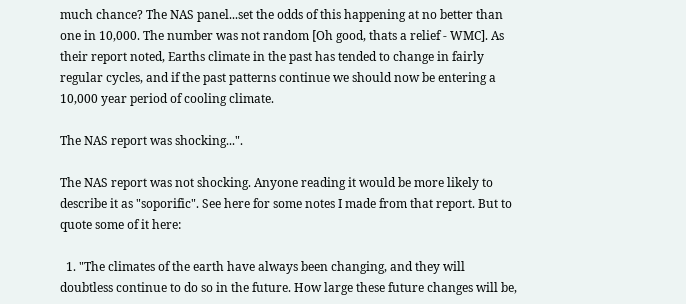much chance? The NAS panel...set the odds of this happening at no better than one in 10,000. The number was not random [Oh good, thats a relief - WMC]. As their report noted, Earths climate in the past has tended to change in fairly regular cycles, and if the past patterns continue we should now be entering a 10,000 year period of cooling climate.

The NAS report was shocking...".

The NAS report was not shocking. Anyone reading it would be more likely to describe it as "soporific". See here for some notes I made from that report. But to quote some of it here:

  1. "The climates of the earth have always been changing, and they will doubtless continue to do so in the future. How large these future changes will be,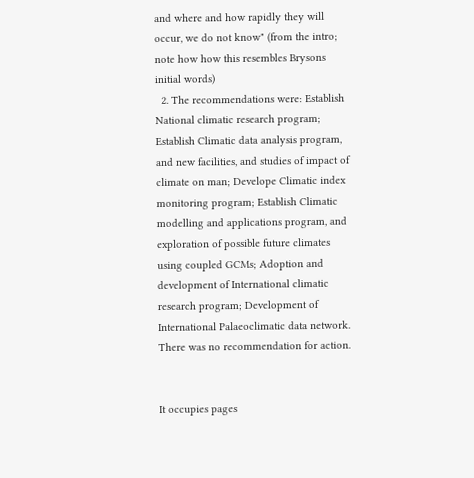and where and how rapidly they will occur, we do not know" (from the intro; note how how this resembles Brysons initial words)
  2. The recommendations were: Establish National climatic research program; Establish Climatic data analysis program, and new facilities, and studies of impact of climate on man; Develope Climatic index monitoring program; Establish Climatic modelling and applications program, and exploration of possible future climates using coupled GCMs; Adoption and development of International climatic research program; Development of International Palaeoclimatic data network. There was no recommendation for action.


It occupies pages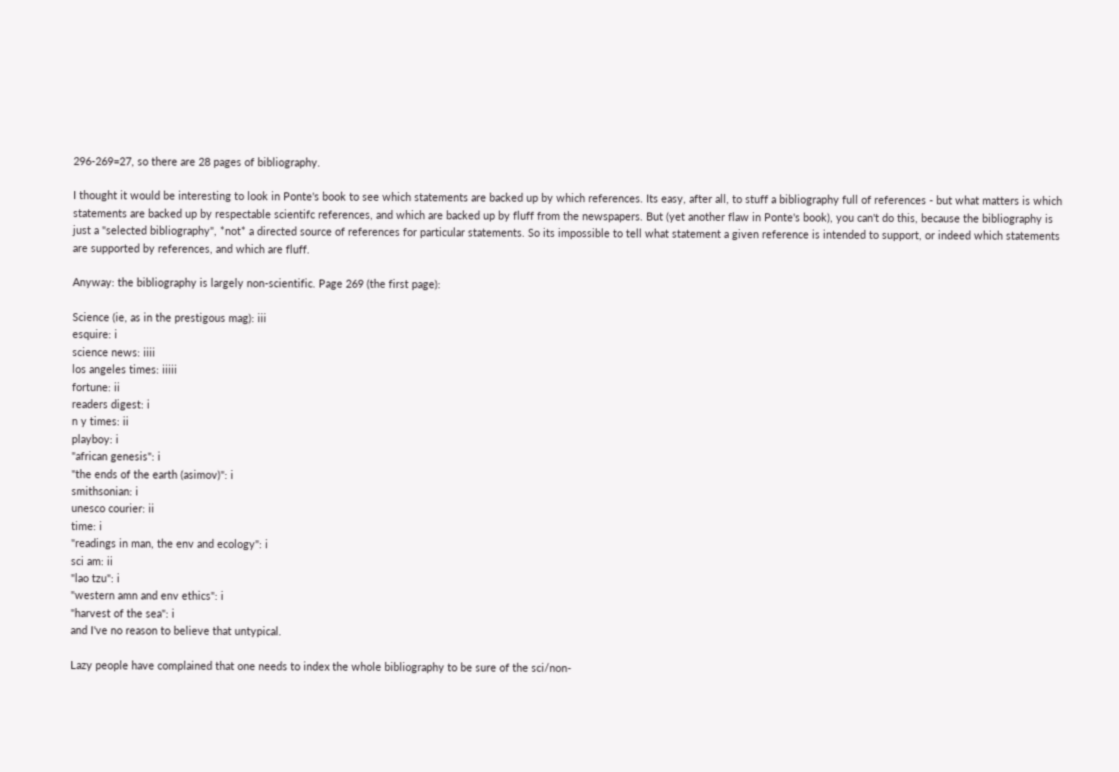296-269=27, so there are 28 pages of bibliography.

I thought it would be interesting to look in Ponte's book to see which statements are backed up by which references. Its easy, after all, to stuff a bibliography full of references - but what matters is which statements are backed up by respectable scientifc references, and which are backed up by fluff from the newspapers. But (yet another flaw in Ponte's book), you can't do this, because the bibliography is just a "selected bibliography", *not* a directed source of references for particular statements. So its impossible to tell what statement a given reference is intended to support, or indeed which statements are supported by references, and which are fluff.

Anyway: the bibliography is largely non-scientific. Page 269 (the first page):

Science (ie, as in the prestigous mag): iii
esquire: i
science news: iiii
los angeles times: iiiii
fortune: ii
readers digest: i
n y times: ii
playboy: i
"african genesis": i
"the ends of the earth (asimov)": i
smithsonian: i
unesco courier: ii
time: i
"readings in man, the env and ecology": i
sci am: ii
"lao tzu": i
"western amn and env ethics": i
"harvest of the sea": i
and I've no reason to believe that untypical.

Lazy people have complained that one needs to index the whole bibliography to be sure of the sci/non-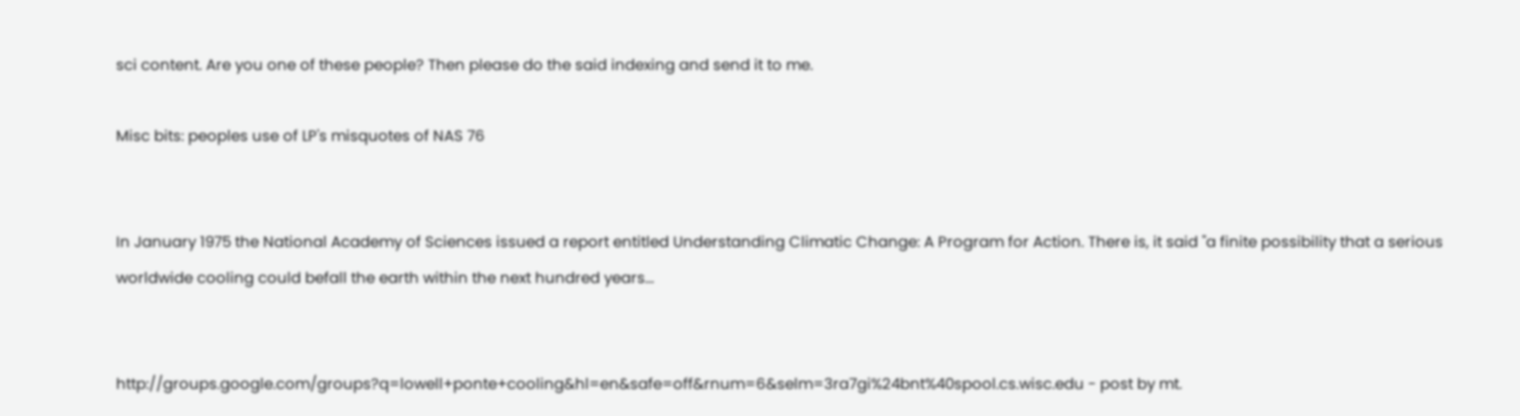sci content. Are you one of these people? Then please do the said indexing and send it to me.

Misc bits: peoples use of LP's misquotes of NAS 76


In January 1975 the National Academy of Sciences issued a report entitled Understanding Climatic Change: A Program for Action. There is, it said "a finite possibility that a serious worldwide cooling could befall the earth within the next hundred years...


http://groups.google.com/groups?q=lowell+ponte+cooling&hl=en&safe=off&rnum=6&selm=3ra7gi%24bnt%40spool.cs.wisc.edu - post by mt.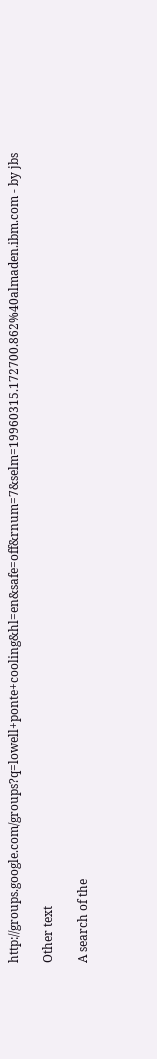http://groups.google.com/groups?q=lowell+ponte+cooling&hl=en&safe=off&rnum=7&selm=19960315.172700.862%40almaden.ibm.com - by jbs

Other text

A search of the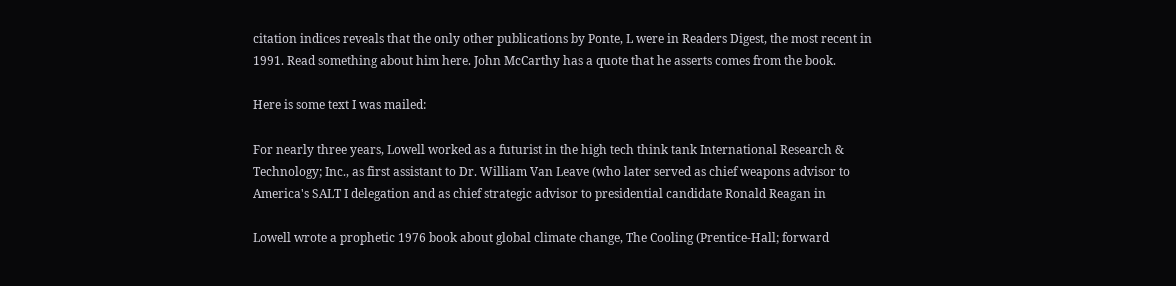citation indices reveals that the only other publications by Ponte, L were in Readers Digest, the most recent in 1991. Read something about him here. John McCarthy has a quote that he asserts comes from the book.

Here is some text I was mailed:

For nearly three years, Lowell worked as a futurist in the high tech think tank International Research &
Technology; Inc., as first assistant to Dr. William Van Leave (who later served as chief weapons advisor to
America's SALT I delegation and as chief strategic advisor to presidential candidate Ronald Reagan in

Lowell wrote a prophetic 1976 book about global climate change, The Cooling (Prentice-Hall; forward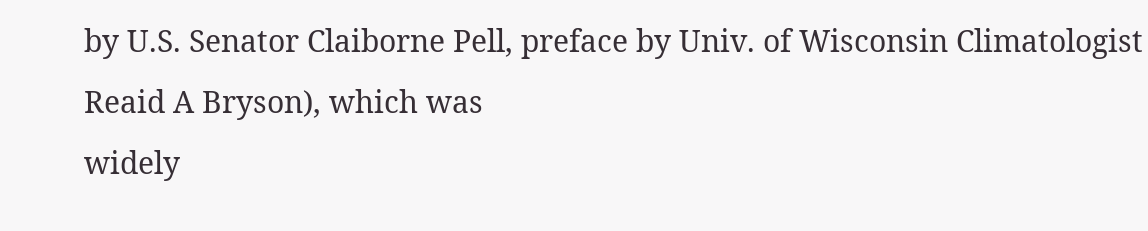by U.S. Senator Claiborne Pell, preface by Univ. of Wisconsin Climatologist Reaid A Bryson), which was
widely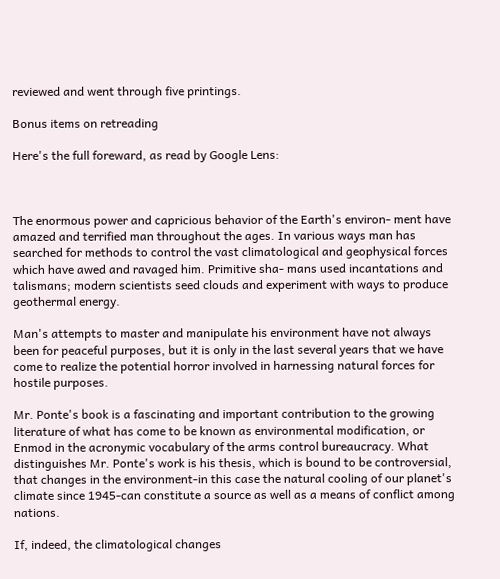reviewed and went through five printings.

Bonus items on retreading

Here's the full foreward, as read by Google Lens:



The enormous power and capricious behavior of the Earth's environ- ment have amazed and terrified man throughout the ages. In various ways man has searched for methods to control the vast climatological and geophysical forces which have awed and ravaged him. Primitive sha- mans used incantations and talismans; modern scientists seed clouds and experiment with ways to produce geothermal energy.

Man's attempts to master and manipulate his environment have not always been for peaceful purposes, but it is only in the last several years that we have come to realize the potential horror involved in harnessing natural forces for hostile purposes.

Mr. Ponte's book is a fascinating and important contribution to the growing literature of what has come to be known as environmental modification, or Enmod in the acronymic vocabulary of the arms control bureaucracy. What distinguishes Mr. Ponte's work is his thesis, which is bound to be controversial, that changes in the environment-in this case the natural cooling of our planet's climate since 1945-can constitute a source as well as a means of conflict among nations.

If, indeed, the climatological changes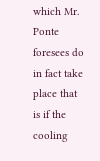which Mr. Ponte foresees do in fact take place that is if the cooling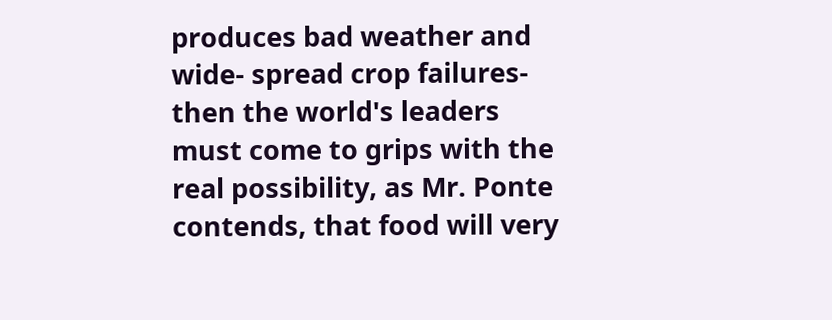produces bad weather and wide- spread crop failures-then the world's leaders must come to grips with the real possibility, as Mr. Ponte contends, that food will very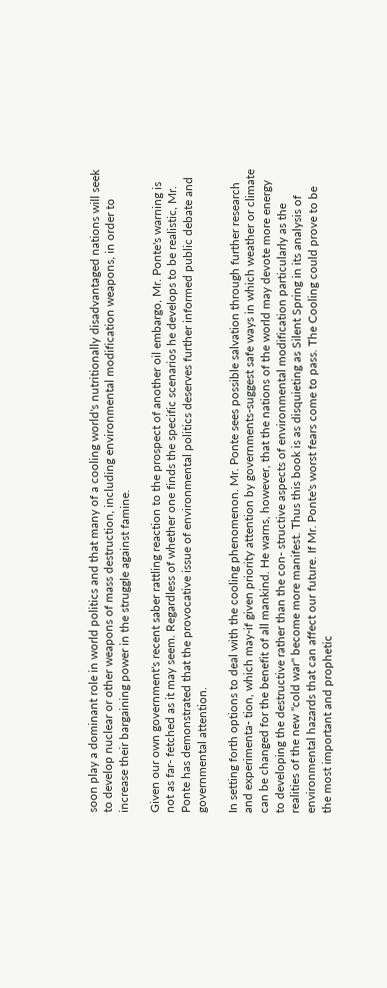soon play a dominant role in world politics and that many of a cooling world's nutritionally disadvantaged nations will seek to develop nuclear or other weapons of mass destruction, including environmental modification weapons, in order to increase their bargaining power in the struggle against famine.

Given our own government's recent saber rattling reaction to the prospect of another oil embargo, Mr. Ponte's warning is not as far- fetched as it may seem. Regardless of whether one finds the specific scenarios he develops to be realistic, Mr. Ponte has demonstrated that the provocative issue of environmental politics deserves further informed public debate and governmental attention.

In setting forth options to deal with the cooling phenomenon. Mr. Ponte sees possible salvation through further research and experimenta- tion, which may-if given priority attention by governments-suggest safe ways in which weather or climate can be changed for the benefit of all mankind. He warns, however, that the nations of the world may devote more energy to developing the destructive rather than the con- structive aspects of environmental modification particularly as the realities of the new "cold war" become more manifest. Thus this book is as disquieting as Silent Spring in its analysis of environmental hazards that can affect our future. If Mr. Ponte's worst fears come to pass. The Cooling could prove to be the most important and prophetic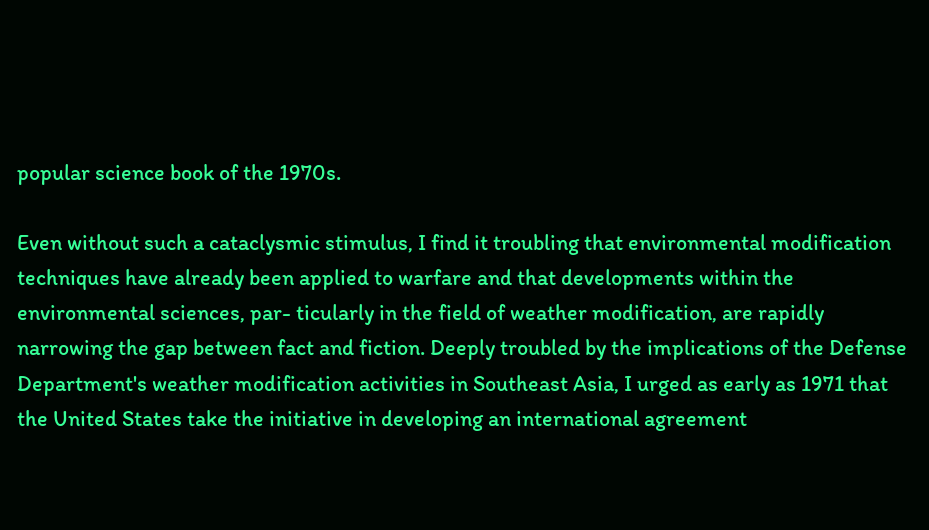popular science book of the 1970s.

Even without such a cataclysmic stimulus, I find it troubling that environmental modification techniques have already been applied to warfare and that developments within the environmental sciences, par- ticularly in the field of weather modification, are rapidly narrowing the gap between fact and fiction. Deeply troubled by the implications of the Defense Department's weather modification activities in Southeast Asia, I urged as early as 1971 that the United States take the initiative in developing an international agreement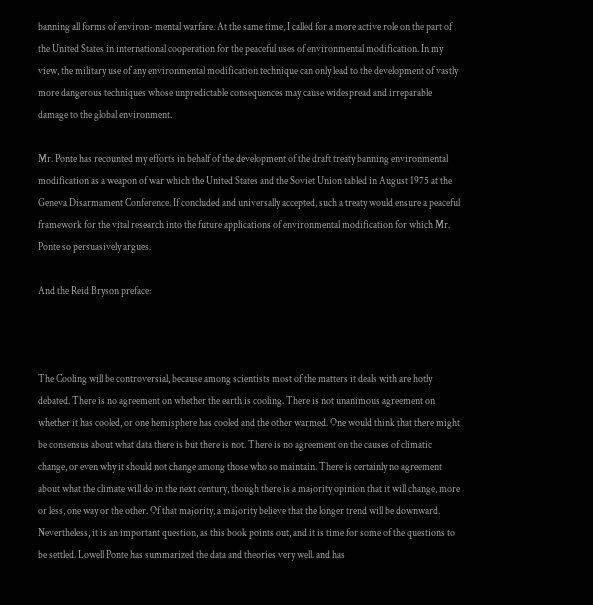banning all forms of environ- mental warfare. At the same time, I called for a more active role on the part of the United States in international cooperation for the peaceful uses of environmental modification. In my view, the military use of any environmental modification technique can only lead to the development of vastly more dangerous techniques whose unpredictable consequences may cause widespread and irreparable damage to the global environment.

Mr. Ponte has recounted my efforts in behalf of the development of the draft treaty banning environmental modification as a weapon of war which the United States and the Soviet Union tabled in August 1975 at the Geneva Disarmament Conference. If concluded and universally accepted, such a treaty would ensure a peaceful framework for the vital research into the future applications of environmental modification for which Mr. Ponte so persuasively argues.

And the Reid Bryson preface:



The Cooling will be controversial, because among scientists most of the matters it deals with are hotly debated. There is no agreement on whether the earth is cooling. There is not unanimous agreement on whether it has cooled, or one hemisphere has cooled and the other warmed. One would think that there might be consensus about what data there is but there is not. There is no agreement on the causes of climatic change, or even why it should not change among those who so maintain. There is certainly no agreement about what the climate will do in the next century, though there is a majority opinion that it will change, more or less, one way or the other. Of that majority, a majority believe that the longer trend will be downward. Nevertheless, it is an important question, as this book points out, and it is time for some of the questions to be settled. Lowell Ponte has summarized the data and theories very well. and has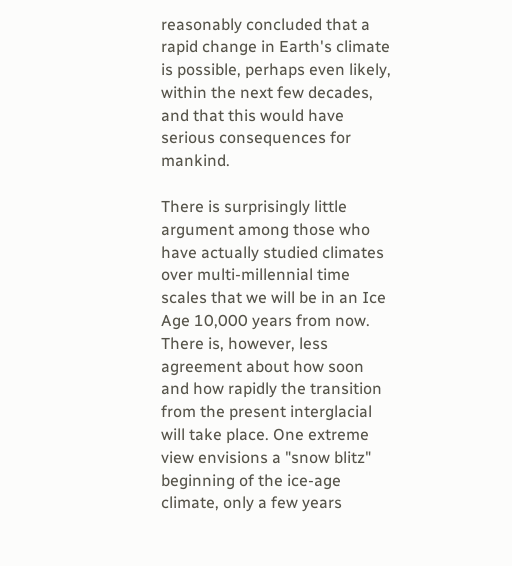reasonably concluded that a rapid change in Earth's climate is possible, perhaps even likely, within the next few decades, and that this would have serious consequences for mankind.

There is surprisingly little argument among those who have actually studied climates over multi-millennial time scales that we will be in an Ice Age 10,000 years from now. There is, however, less agreement about how soon and how rapidly the transition from the present interglacial will take place. One extreme view envisions a "snow blitz" beginning of the ice-age climate, only a few years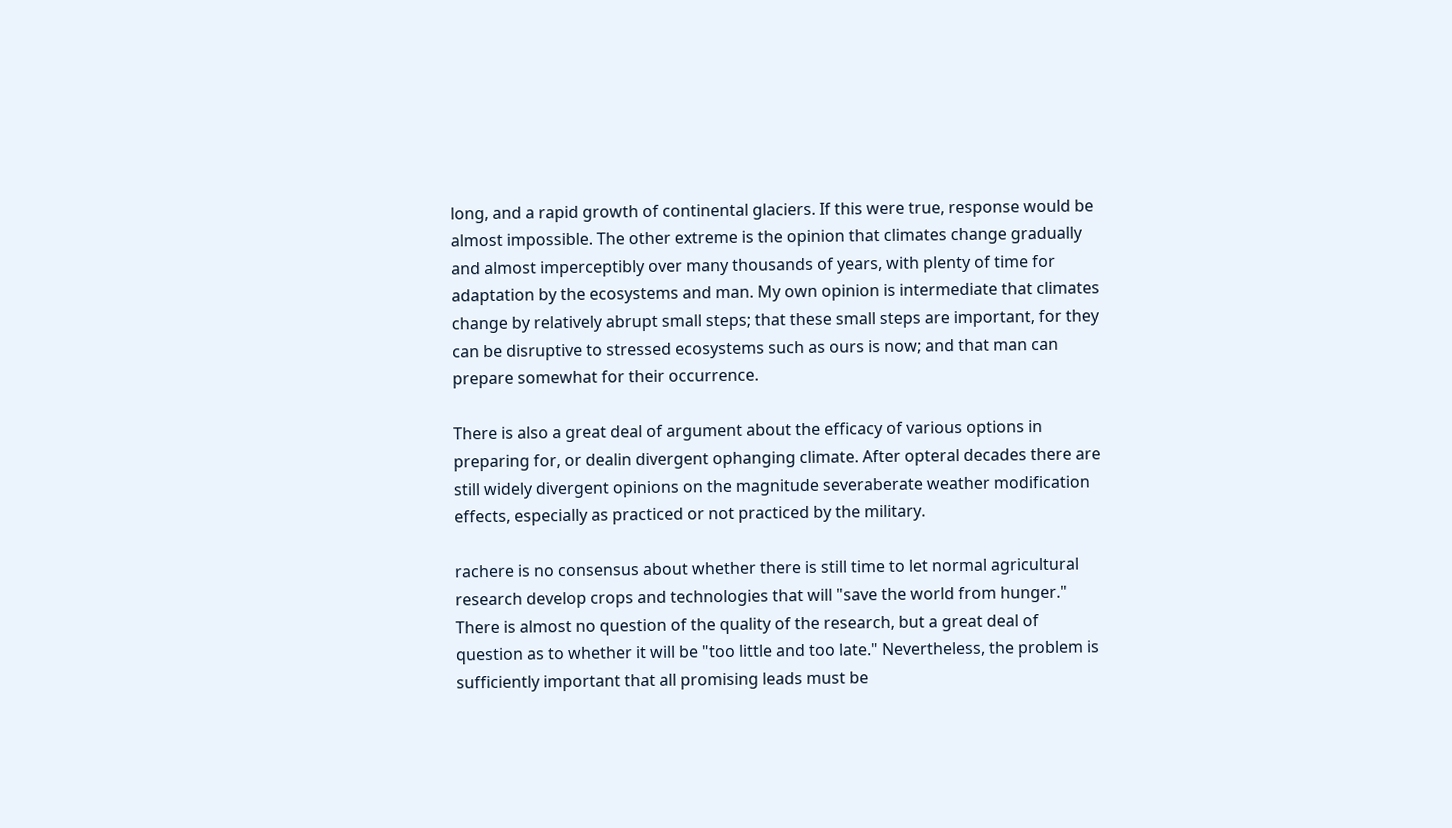long, and a rapid growth of continental glaciers. If this were true, response would be almost impossible. The other extreme is the opinion that climates change gradually and almost imperceptibly over many thousands of years, with plenty of time for adaptation by the ecosystems and man. My own opinion is intermediate that climates change by relatively abrupt small steps; that these small steps are important, for they can be disruptive to stressed ecosystems such as ours is now; and that man can prepare somewhat for their occurrence.

There is also a great deal of argument about the efficacy of various options in preparing for, or dealin divergent ophanging climate. After opteral decades there are still widely divergent opinions on the magnitude severaberate weather modification effects, especially as practiced or not practiced by the military.

rachere is no consensus about whether there is still time to let normal agricultural research develop crops and technologies that will "save the world from hunger." There is almost no question of the quality of the research, but a great deal of question as to whether it will be "too little and too late." Nevertheless, the problem is sufficiently important that all promising leads must be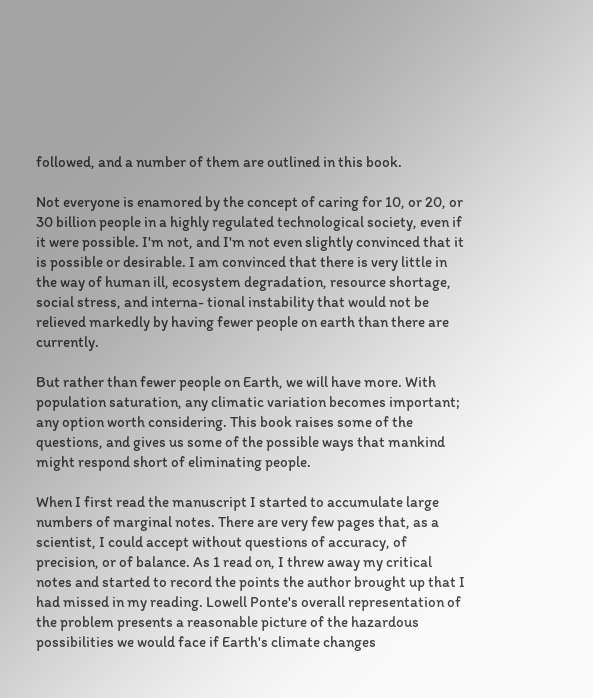followed, and a number of them are outlined in this book.

Not everyone is enamored by the concept of caring for 10, or 20, or 30 billion people in a highly regulated technological society, even if it were possible. I'm not, and I'm not even slightly convinced that it is possible or desirable. I am convinced that there is very little in the way of human ill, ecosystem degradation, resource shortage, social stress, and interna- tional instability that would not be relieved markedly by having fewer people on earth than there are currently.

But rather than fewer people on Earth, we will have more. With population saturation, any climatic variation becomes important; any option worth considering. This book raises some of the questions, and gives us some of the possible ways that mankind might respond short of eliminating people.

When I first read the manuscript I started to accumulate large numbers of marginal notes. There are very few pages that, as a scientist, I could accept without questions of accuracy, of precision, or of balance. As 1 read on, I threw away my critical notes and started to record the points the author brought up that I had missed in my reading. Lowell Ponte's overall representation of the problem presents a reasonable picture of the hazardous possibilities we would face if Earth's climate changes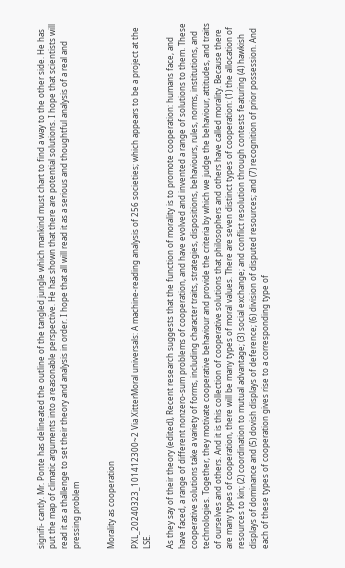signifi- cantly. Mr. Ponte has delineated the outline of the tangled jungle which mankind must chart to find a way to the other side. He has put the map of climatic arguments into a reasonable perspective. He has shown that there are potential solutions. I hope that scientists will read it as a thallenge to set their theory and analysis in order. I hope that all will read it as a serious and thoughtful analysis of a real and pressing problem


Morality as cooperation

PXL_20240323_101412300~2 Via XitterMoral universals: A machine-reading analysis of 256 societies; which appears to be a project at the LSE.

As they say of their theory (edited), Recent research suggests that the function of morality is to promote cooperation: humans face, and have faced, a range of different nonzero-sum problems of cooperation, and have evolved and invented a range of solutions to them. These cooperative solutions take a variety of forms, including character traits, strategies, dispositions, behaviours, rules, norms, institutions, and technologies. Together, they motivate cooperative behaviour and provide the criteria by which we judge the behaviour, attitudes, and traits of ourselves and others. And it is this collection of cooperative solutions that philosophers and others have called morality. Because there are many types of cooperation, there will be many types of moral values. There are seven distinct types of cooperation: (1) the allocation of resources to kin; (2) coordination to mutual advantage; (3) social exchange; and conflict resolution through contests featuring (4) hawkish displays of dominance and (5) dovish displays of deference; (6) division of disputed resources; and (7) recognition of prior possession. And each of these types of cooperation gives rise to a corresponding type of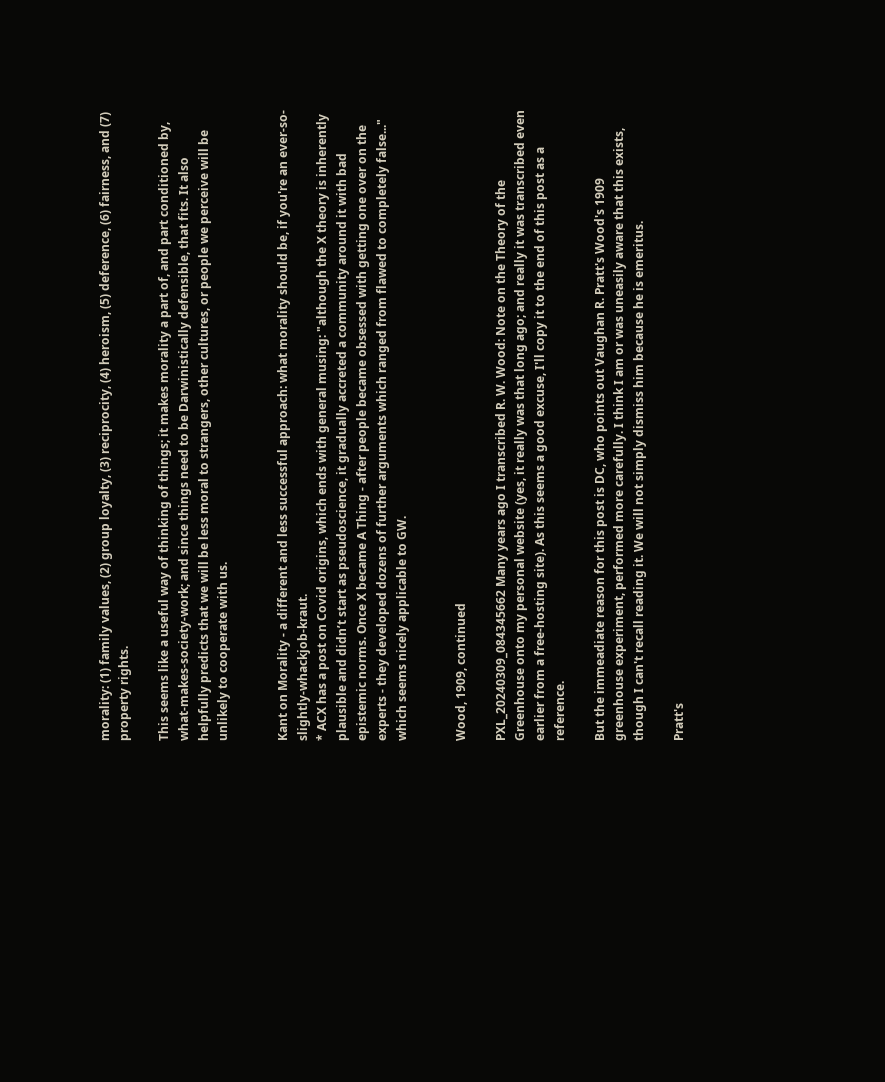morality: (1) family values, (2) group loyalty, (3) reciprocity, (4) heroism, (5) deference, (6) fairness, and (7) property rights.

This seems like a useful way of thinking of things; it makes morality a part of, and part conditioned by, what-makes-society-work; and since things need to be Darwinistically defensible, that fits. It also helpfully predicts that we will be less moral to strangers, other cultures, or people we perceive will be unlikely to cooperate with us.


Kant on Morality - a different and less successful approach: what morality should be, if you're an ever-so-slightly-whackjob-kraut.
* ACX has a post on Covid origins, which ends with general musing: "although the X theory is inherently plausible and didn’t start as pseudoscience, it gradually accreted a community around it with bad epistemic norms. Once X became A Thing - after people became obsessed with getting one over on the experts - they developed dozens of further arguments which ranged from flawed to completely false..." which seems nicely applicable to GW.


Wood, 1909, continued

PXL_20240309_084345662 Many years ago I transcribed R. W. Wood: Note on the Theory of the Greenhouse onto my personal website (yes, it really was that long ago; and really it was transcribed even earlier from a free-hosting site). As this seems a good excuse, I'll copy it to the end of this post as a reference.

But the immeadiate reason for this post is DC, who points out Vaughan R. Pratt's Wood's 1909 greenhouse experiment, performed more carefully. I think I am or was uneasily aware that this exists, though I can't recall reading it. We will not simply dismiss him because he is emeritus.

Pratt's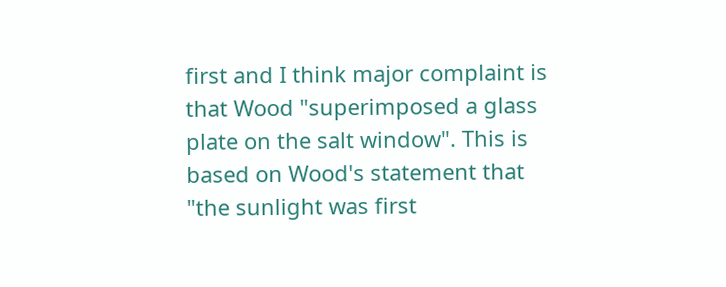first and I think major complaint is that Wood "superimposed a glass plate on the salt window". This is based on Wood's statement that "the sunlight was first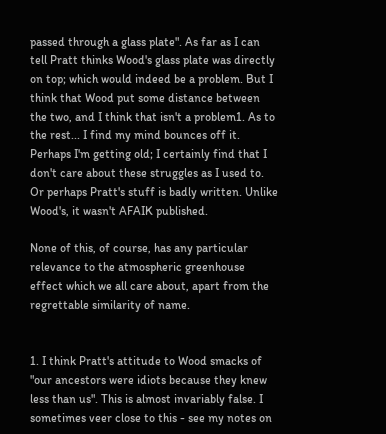passed through a glass plate". As far as I can tell Pratt thinks Wood's glass plate was directly on top; which would indeed be a problem. But I think that Wood put some distance between the two, and I think that isn't a problem1. As to the rest... I find my mind bounces off it. Perhaps I'm getting old; I certainly find that I don't care about these struggles as I used to. Or perhaps Pratt's stuff is badly written. Unlike Wood's, it wasn't AFAIK published.

None of this, of course, has any particular relevance to the atmospheric greenhouse effect which we all care about, apart from the regrettable similarity of name.


1. I think Pratt's attitude to Wood smacks of "our ancestors were idiots because they knew less than us". This is almost invariably false. I sometimes veer close to this - see my notes on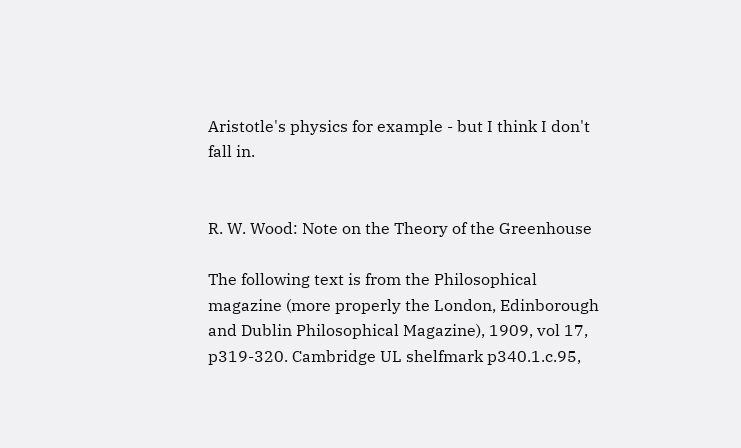Aristotle's physics for example - but I think I don't fall in.


R. W. Wood: Note on the Theory of the Greenhouse

The following text is from the Philosophical magazine (more properly the London, Edinborough and Dublin Philosophical Magazine), 1909, vol 17, p319-320. Cambridge UL shelfmark p340.1.c.95,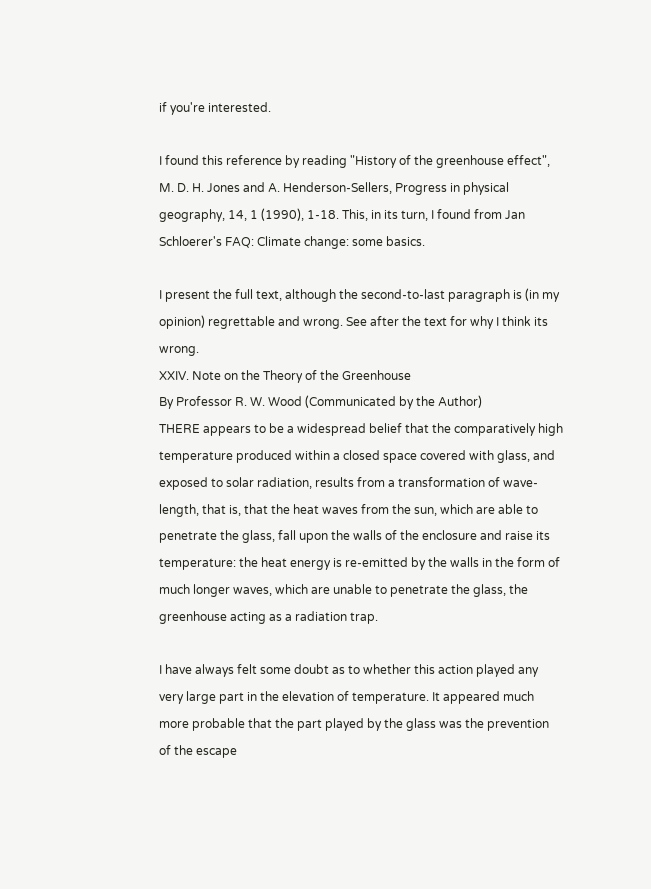if you're interested.

I found this reference by reading "History of the greenhouse effect", M. D. H. Jones and A. Henderson-Sellers, Progress in physical geography, 14, 1 (1990), 1-18. This, in its turn, I found from Jan Schloerer's FAQ: Climate change: some basics.

I present the full text, although the second-to-last paragraph is (in my opinion) regrettable and wrong. See after the text for why I think its wrong.
XXIV. Note on the Theory of the Greenhouse
By Professor R. W. Wood (Communicated by the Author)
THERE appears to be a widespread belief that the comparatively high temperature produced within a closed space covered with glass, and exposed to solar radiation, results from a transformation of wave-length, that is, that the heat waves from the sun, which are able to penetrate the glass, fall upon the walls of the enclosure and raise its temperature: the heat energy is re-emitted by the walls in the form of much longer waves, which are unable to penetrate the glass, the greenhouse acting as a radiation trap.

I have always felt some doubt as to whether this action played any very large part in the elevation of temperature. It appeared much more probable that the part played by the glass was the prevention of the escape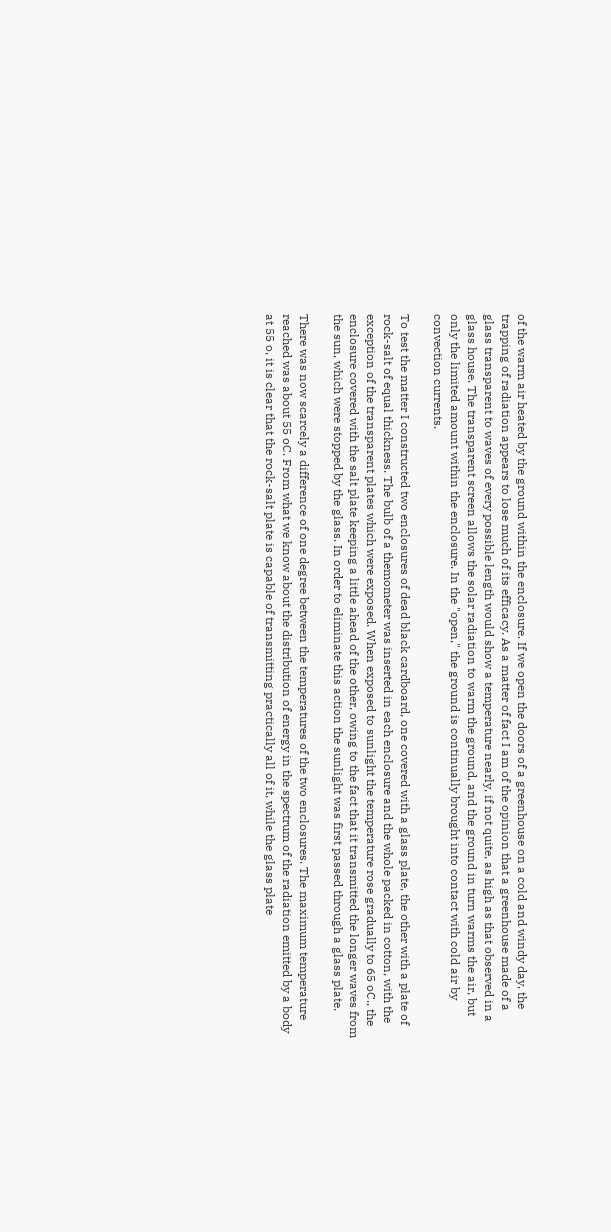of the warm air heated by the ground within the enclosure. If we open the doors of a greenhouse on a cold and windy day, the trapping of radiation appears to lose much of its efficacy. As a matter of fact I am of the opinion that a greenhouse made of a glass transparent to waves of every possible length would show a temperature nearly, if not quite, as high as that observed in a glass house. The transparent screen allows the solar radiation to warm the ground, and the ground in turn warms the air, but only the limited amount within the enclosure. In the "open," the ground is continually brought into contact with cold air by convection currents.

To test the matter I constructed two enclosures of dead black cardboard, one covered with a glass plate, the other with a plate of rock-salt of equal thickness. The bulb of a themometer was inserted in each enclosure and the whole packed in cotton, with the exception of the transparent plates which were exposed. When exposed to sunlight the temperature rose gradually to 65 oC., the enclosure covered with the salt plate keeping a little ahead of the other, owing to the fact that it transmitted the longer waves from the sun, which were stopped by the glass. In order to eliminate this action the sunlight was first passed through a glass plate.

There was now scarcely a difference of one degree between the temperatures of the two enclosures. The maximum temperature reached was about 55 oC. From what we know about the distribution of energy in the spectrum of the radiation emitted by a body at 55 o, it is clear that the rock-salt plate is capable of transmitting practically all of it, while the glass plate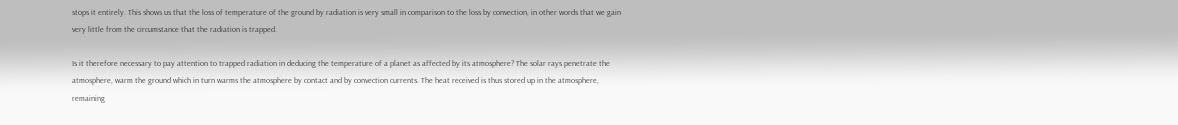stops it entirely. This shows us that the loss of temperature of the ground by radiation is very small in comparison to the loss by convection, in other words that we gain very little from the circumstance that the radiation is trapped.

Is it therefore necessary to pay attention to trapped radiation in deducing the temperature of a planet as affected by its atmosphere? The solar rays penetrate the atmosphere, warm the ground which in turn warms the atmosphere by contact and by convection currents. The heat received is thus stored up in the atmosphere, remaining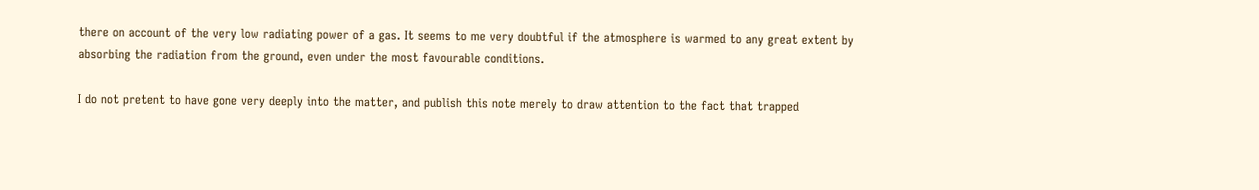there on account of the very low radiating power of a gas. It seems to me very doubtful if the atmosphere is warmed to any great extent by absorbing the radiation from the ground, even under the most favourable conditions.

I do not pretent to have gone very deeply into the matter, and publish this note merely to draw attention to the fact that trapped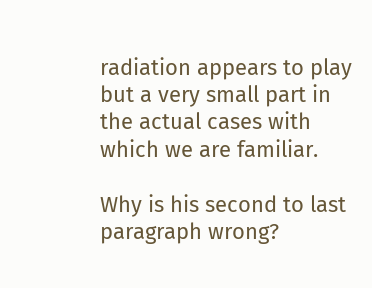radiation appears to play but a very small part in the actual cases with which we are familiar.

Why is his second to last paragraph wrong?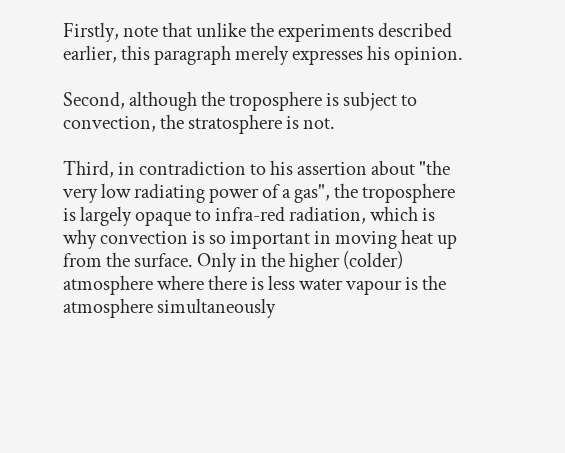Firstly, note that unlike the experiments described earlier, this paragraph merely expresses his opinion.

Second, although the troposphere is subject to convection, the stratosphere is not.

Third, in contradiction to his assertion about "the very low radiating power of a gas", the troposphere is largely opaque to infra-red radiation, which is why convection is so important in moving heat up from the surface. Only in the higher (colder) atmosphere where there is less water vapour is the atmosphere simultaneously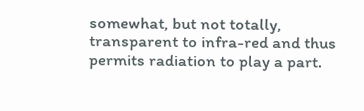somewhat, but not totally, transparent to infra-red and thus permits radiation to play a part.